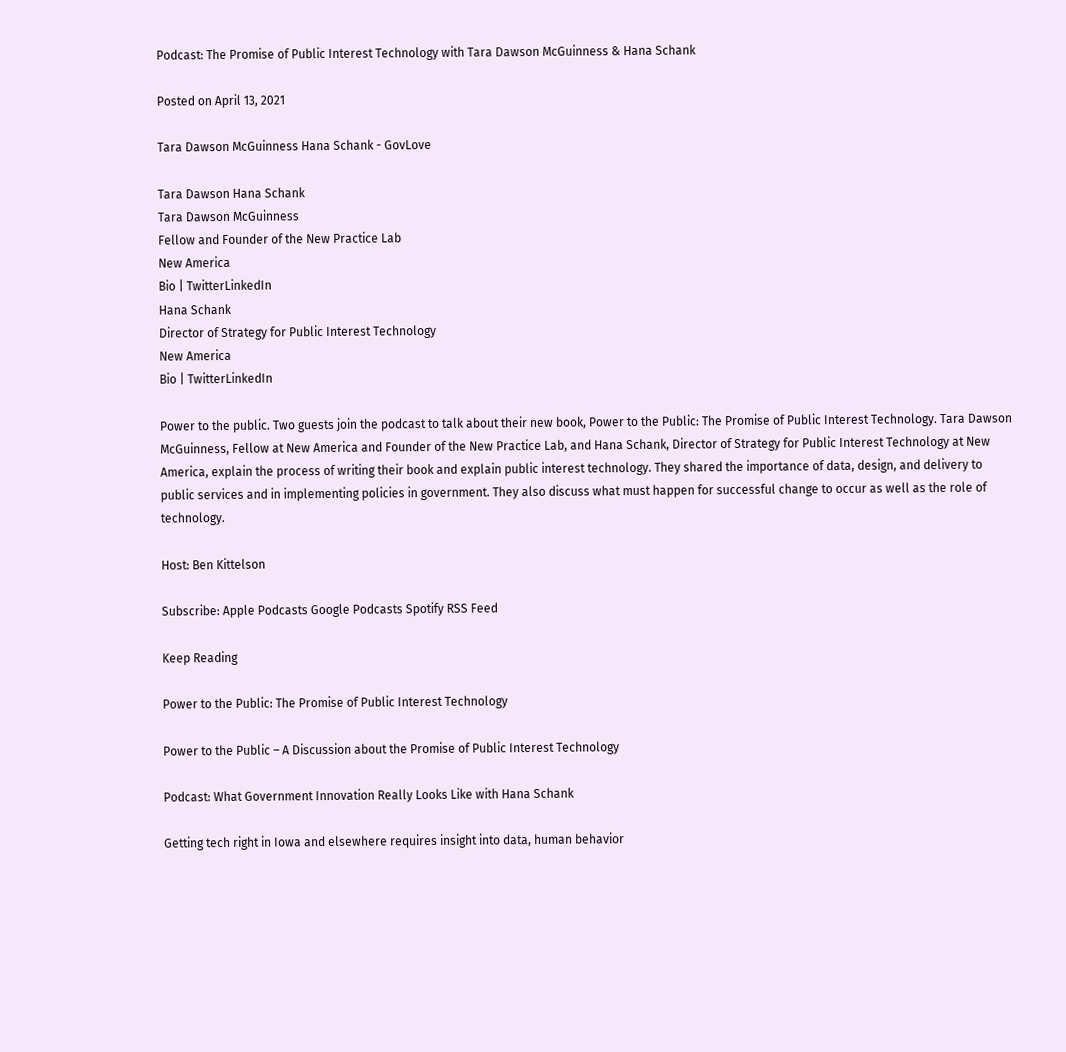Podcast: The Promise of Public Interest Technology with Tara Dawson McGuinness & Hana Schank

Posted on April 13, 2021

Tara Dawson McGuinness Hana Schank - GovLove

Tara Dawson Hana Schank
Tara Dawson McGuinness
Fellow and Founder of the New Practice Lab
New America
Bio | TwitterLinkedIn
Hana Schank
Director of Strategy for Public Interest Technology
New America
Bio | TwitterLinkedIn

Power to the public. Two guests join the podcast to talk about their new book, Power to the Public: The Promise of Public Interest Technology. Tara Dawson McGuinness, Fellow at New America and Founder of the New Practice Lab, and Hana Schank, Director of Strategy for Public Interest Technology at New America, explain the process of writing their book and explain public interest technology. They shared the importance of data, design, and delivery to public services and in implementing policies in government. They also discuss what must happen for successful change to occur as well as the role of technology.

Host: Ben Kittelson

Subscribe: Apple Podcasts Google Podcasts Spotify RSS Feed

Keep Reading

Power to the Public: The Promise of Public Interest Technology

Power to the Public – A Discussion about the Promise of Public Interest Technology

Podcast: What Government Innovation Really Looks Like with Hana Schank

Getting tech right in Iowa and elsewhere requires insight into data, human behavior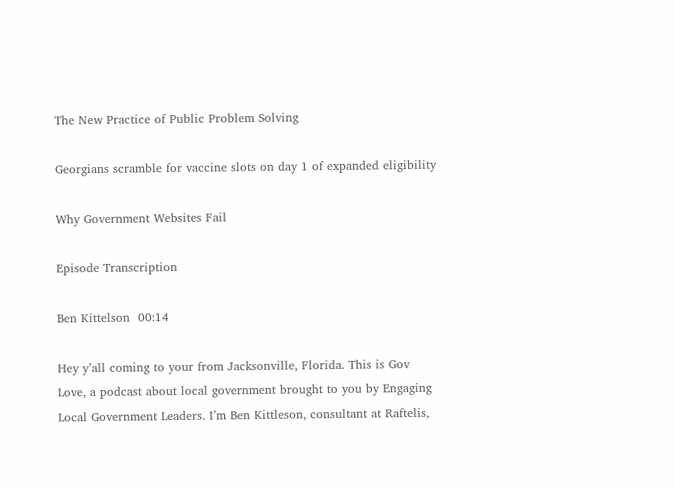The New Practice of Public Problem Solving

Georgians scramble for vaccine slots on day 1 of expanded eligibility

Why Government Websites Fail

Episode Transcription

Ben Kittelson  00:14

Hey y’all coming to your from Jacksonville, Florida. This is Gov Love, a podcast about local government brought to you by Engaging Local Government Leaders. I’m Ben Kittleson, consultant at Raftelis,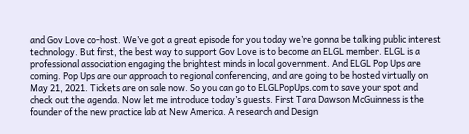and Gov Love co-host. We’ve got a great episode for you today we’re gonna be talking public interest technology. But first, the best way to support Gov Love is to become an ELGL member. ELGL is a professional association engaging the brightest minds in local government. And ELGL Pop Ups are coming. Pop Ups are our approach to regional conferencing, and are going to be hosted virtually on May 21, 2021. Tickets are on sale now. So you can go to ELGLPopUps.com to save your spot and check out the agenda. Now let me introduce today’s guests. First Tara Dawson McGuinness is the founder of the new practice lab at New America. A research and Design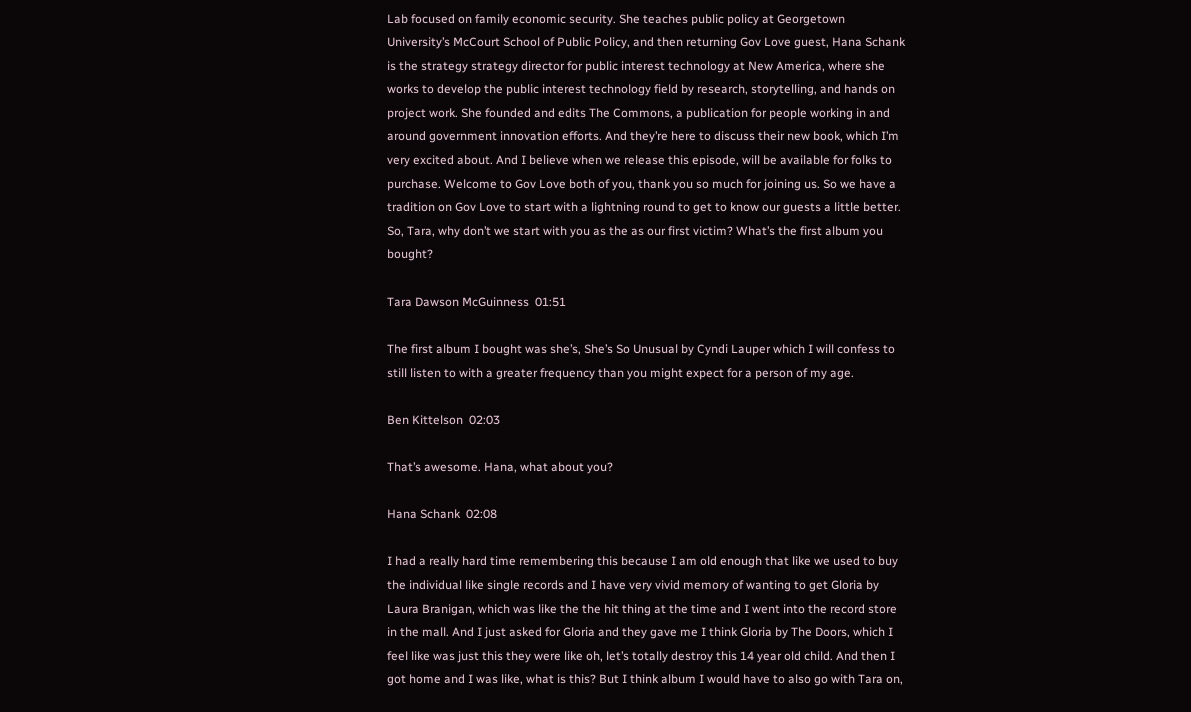Lab focused on family economic security. She teaches public policy at Georgetown University’s McCourt School of Public Policy, and then returning Gov Love guest, Hana Schank is the strategy strategy director for public interest technology at New America, where she works to develop the public interest technology field by research, storytelling, and hands on project work. She founded and edits The Commons, a publication for people working in and around government innovation efforts. And they’re here to discuss their new book, which I’m very excited about. And I believe when we release this episode, will be available for folks to purchase. Welcome to Gov Love both of you, thank you so much for joining us. So we have a tradition on Gov Love to start with a lightning round to get to know our guests a little better. So, Tara, why don’t we start with you as the as our first victim? What’s the first album you bought?

Tara Dawson McGuinness  01:51

The first album I bought was she’s, She’s So Unusual by Cyndi Lauper which I will confess to still listen to with a greater frequency than you might expect for a person of my age.

Ben Kittelson  02:03

That’s awesome. Hana, what about you?

Hana Schank  02:08

I had a really hard time remembering this because I am old enough that like we used to buy the individual like single records and I have very vivid memory of wanting to get Gloria by Laura Branigan, which was like the the hit thing at the time and I went into the record store in the mall. And I just asked for Gloria and they gave me I think Gloria by The Doors, which I feel like was just this they were like oh, let’s totally destroy this 14 year old child. And then I got home and I was like, what is this? But I think album I would have to also go with Tara on,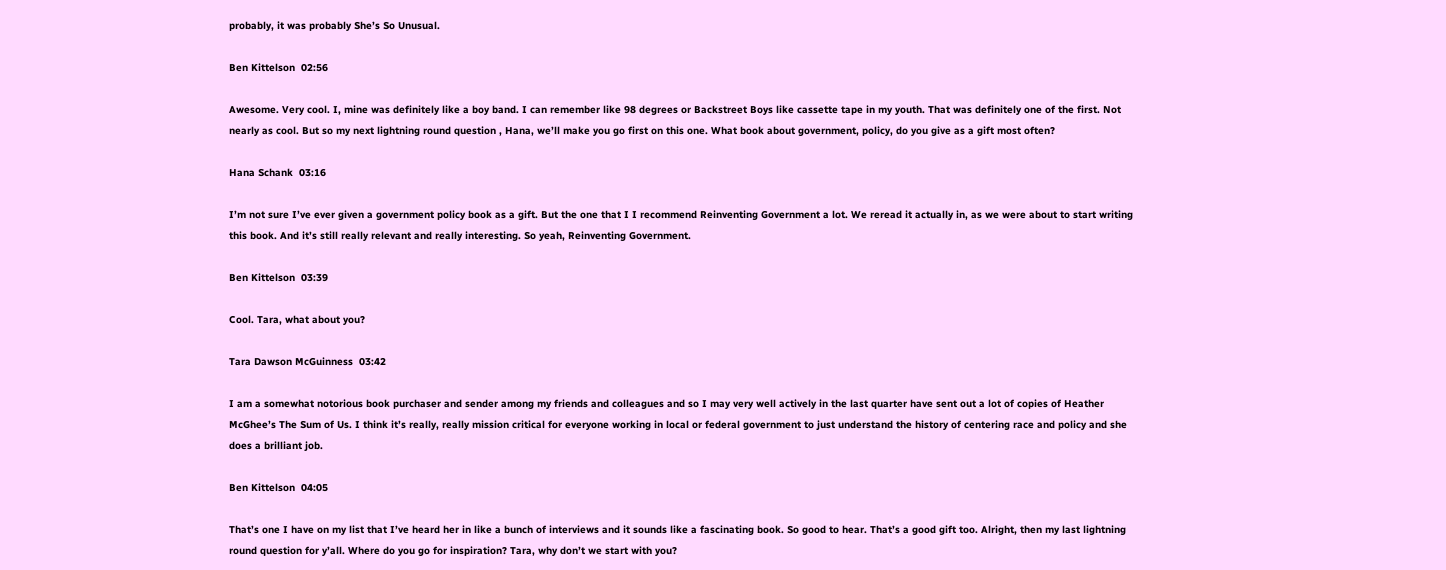probably, it was probably She’s So Unusual.

Ben Kittelson  02:56

Awesome. Very cool. I, mine was definitely like a boy band. I can remember like 98 degrees or Backstreet Boys like cassette tape in my youth. That was definitely one of the first. Not nearly as cool. But so my next lightning round question , Hana, we’ll make you go first on this one. What book about government, policy, do you give as a gift most often?

Hana Schank  03:16

I’m not sure I’ve ever given a government policy book as a gift. But the one that I I recommend Reinventing Government a lot. We reread it actually in, as we were about to start writing this book. And it’s still really relevant and really interesting. So yeah, Reinventing Government.

Ben Kittelson  03:39

Cool. Tara, what about you?

Tara Dawson McGuinness  03:42

I am a somewhat notorious book purchaser and sender among my friends and colleagues and so I may very well actively in the last quarter have sent out a lot of copies of Heather McGhee’s The Sum of Us. I think it’s really, really mission critical for everyone working in local or federal government to just understand the history of centering race and policy and she does a brilliant job.

Ben Kittelson  04:05

That’s one I have on my list that I’ve heard her in like a bunch of interviews and it sounds like a fascinating book. So good to hear. That’s a good gift too. Alright, then my last lightning round question for y’all. Where do you go for inspiration? Tara, why don’t we start with you?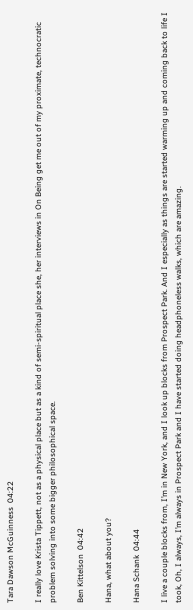Tara Dawson McGuinness  04:22

I really love Krista Tippett, not as a physical place but as a kind of semi-spiritual place she, her interviews in On Being get me out of my proximate, technocratic problem solving into some bigger philosophical space.

Ben Kittelson  04:42

Hana, what about you?

Hana Schank  04:44

I live a couple blocks from, I’m in New York, and I look up blocks from Prospect Park. And I especially as things are started warming up and coming back to life I took, Oh, I always, I’m always in Prospect Park and I have started doing headphoneless walks, which are amazing.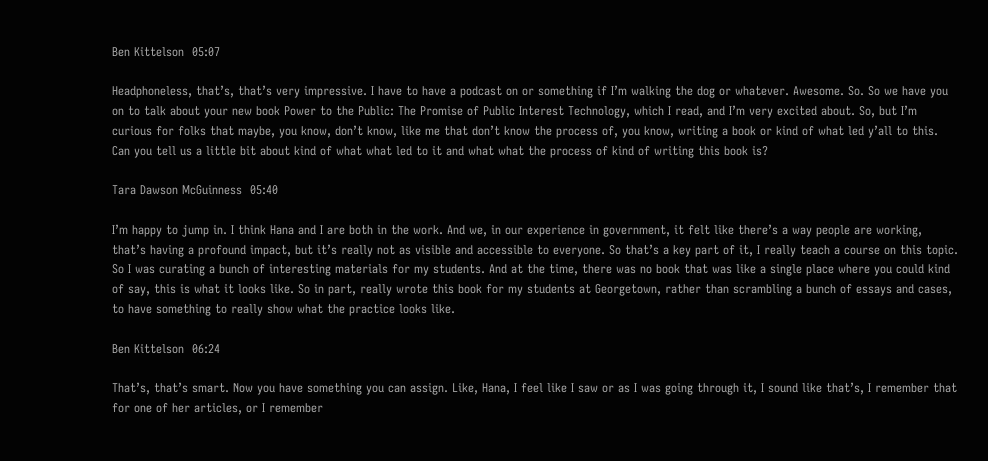Ben Kittelson  05:07

Headphoneless, that’s, that’s very impressive. I have to have a podcast on or something if I’m walking the dog or whatever. Awesome. So. So we have you on to talk about your new book Power to the Public: The Promise of Public Interest Technology, which I read, and I’m very excited about. So, but I’m curious for folks that maybe, you know, don’t know, like me that don’t know the process of, you know, writing a book or kind of what led y’all to this. Can you tell us a little bit about kind of what what led to it and what what the process of kind of writing this book is?

Tara Dawson McGuinness  05:40

I’m happy to jump in. I think Hana and I are both in the work. And we, in our experience in government, it felt like there’s a way people are working, that’s having a profound impact, but it’s really not as visible and accessible to everyone. So that’s a key part of it, I really teach a course on this topic. So I was curating a bunch of interesting materials for my students. And at the time, there was no book that was like a single place where you could kind of say, this is what it looks like. So in part, really wrote this book for my students at Georgetown, rather than scrambling a bunch of essays and cases, to have something to really show what the practice looks like.

Ben Kittelson  06:24

That’s, that’s smart. Now you have something you can assign. Like, Hana, I feel like I saw or as I was going through it, I sound like that’s, I remember that for one of her articles, or I remember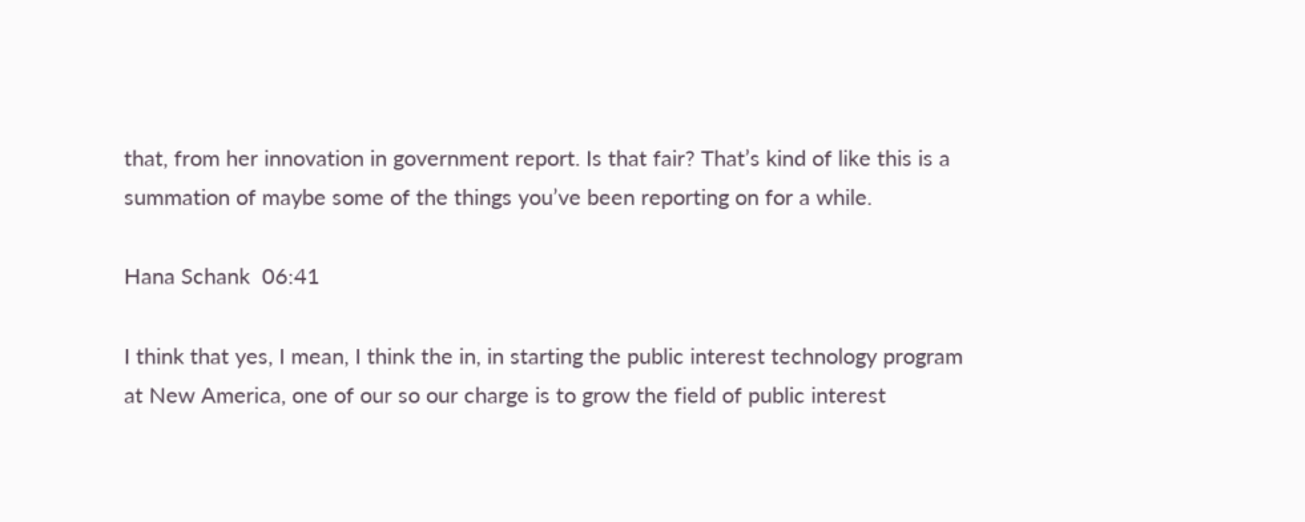that, from her innovation in government report. Is that fair? That’s kind of like this is a summation of maybe some of the things you’ve been reporting on for a while.

Hana Schank  06:41

I think that yes, I mean, I think the in, in starting the public interest technology program at New America, one of our so our charge is to grow the field of public interest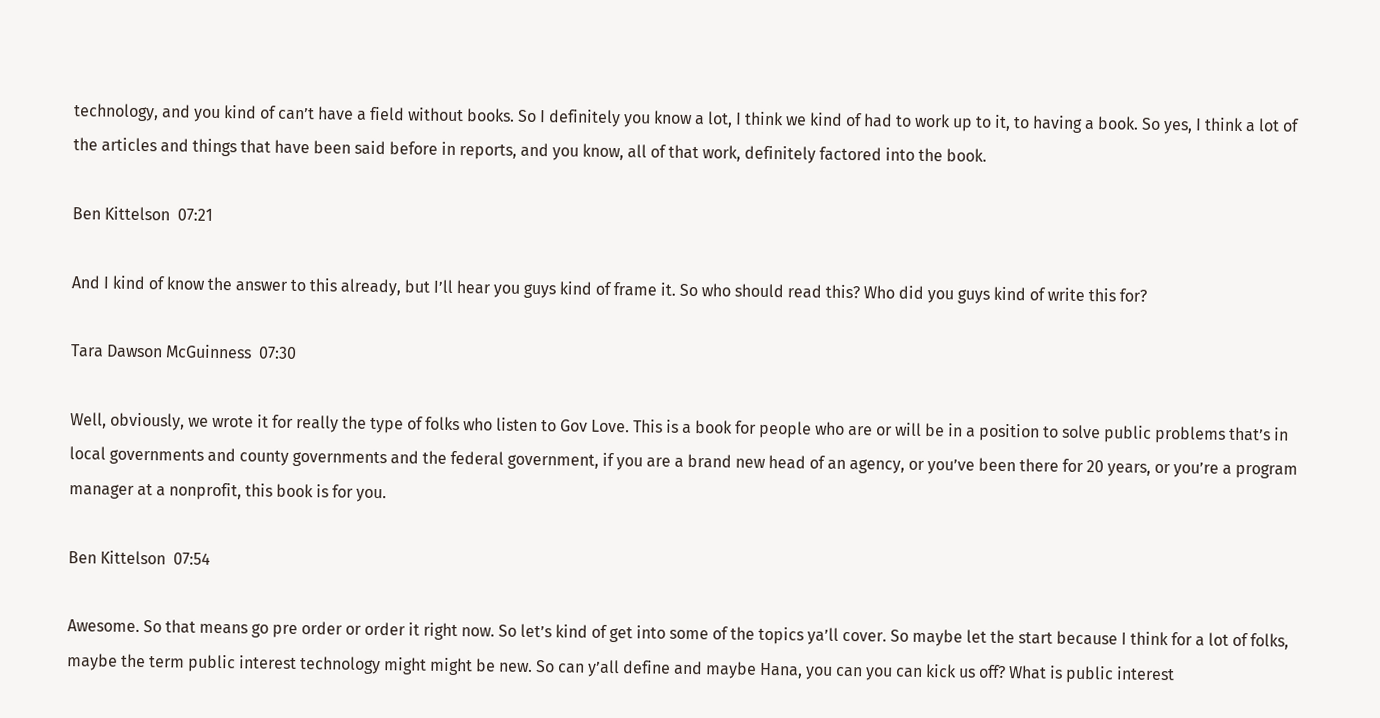technology, and you kind of can’t have a field without books. So I definitely you know a lot, I think we kind of had to work up to it, to having a book. So yes, I think a lot of the articles and things that have been said before in reports, and you know, all of that work, definitely factored into the book.

Ben Kittelson  07:21

And I kind of know the answer to this already, but I’ll hear you guys kind of frame it. So who should read this? Who did you guys kind of write this for?

Tara Dawson McGuinness  07:30

Well, obviously, we wrote it for really the type of folks who listen to Gov Love. This is a book for people who are or will be in a position to solve public problems that’s in local governments and county governments and the federal government, if you are a brand new head of an agency, or you’ve been there for 20 years, or you’re a program manager at a nonprofit, this book is for you.

Ben Kittelson  07:54

Awesome. So that means go pre order or order it right now. So let’s kind of get into some of the topics ya’ll cover. So maybe let the start because I think for a lot of folks, maybe the term public interest technology might might be new. So can y’all define and maybe Hana, you can you can kick us off? What is public interest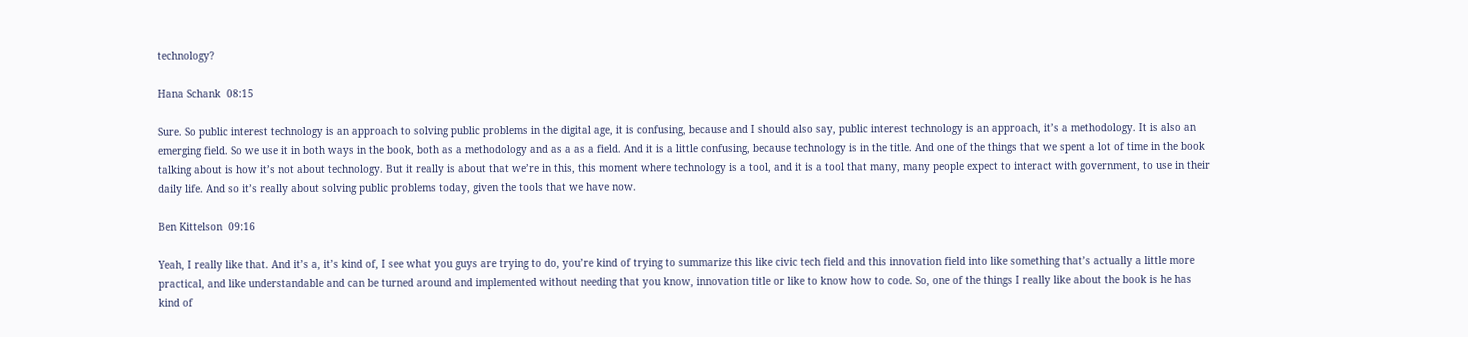technology?

Hana Schank  08:15

Sure. So public interest technology is an approach to solving public problems in the digital age, it is confusing, because and I should also say, public interest technology is an approach, it’s a methodology. It is also an emerging field. So we use it in both ways in the book, both as a methodology and as a as a field. And it is a little confusing, because technology is in the title. And one of the things that we spent a lot of time in the book talking about is how it’s not about technology. But it really is about that we’re in this, this moment where technology is a tool, and it is a tool that many, many people expect to interact with government, to use in their daily life. And so it’s really about solving public problems today, given the tools that we have now.

Ben Kittelson  09:16

Yeah, I really like that. And it’s a, it’s kind of, I see what you guys are trying to do, you’re kind of trying to summarize this like civic tech field and this innovation field into like something that’s actually a little more practical, and like understandable and can be turned around and implemented without needing that you know, innovation title or like to know how to code. So, one of the things I really like about the book is he has kind of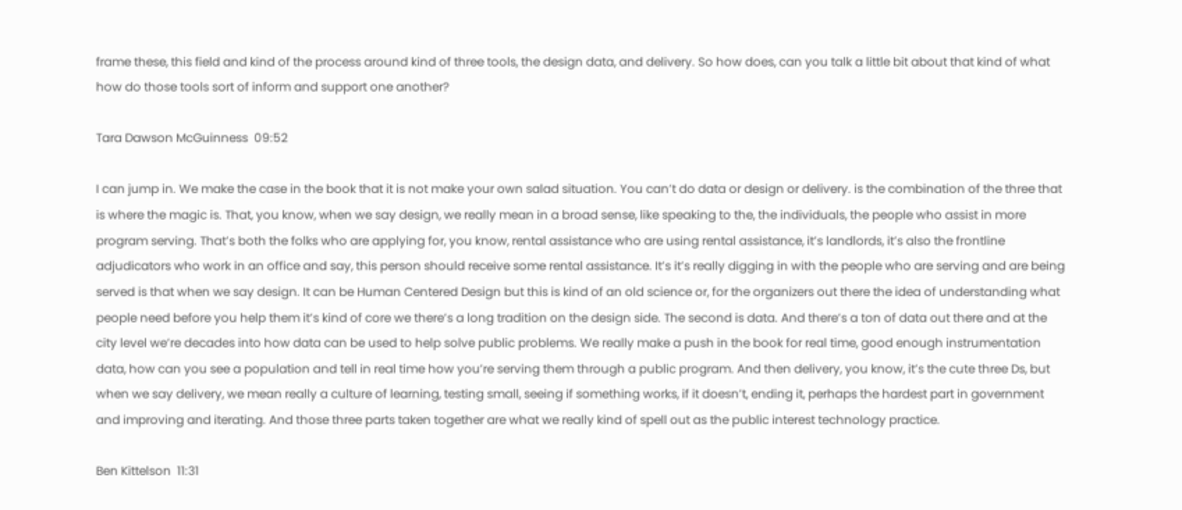frame these, this field and kind of the process around kind of three tools, the design data, and delivery. So how does, can you talk a little bit about that kind of what how do those tools sort of inform and support one another?

Tara Dawson McGuinness  09:52

I can jump in. We make the case in the book that it is not make your own salad situation. You can’t do data or design or delivery. is the combination of the three that is where the magic is. That, you know, when we say design, we really mean in a broad sense, like speaking to the, the individuals, the people who assist in more program serving. That’s both the folks who are applying for, you know, rental assistance who are using rental assistance, it’s landlords, it’s also the frontline adjudicators who work in an office and say, this person should receive some rental assistance. It’s it’s really digging in with the people who are serving and are being served is that when we say design. It can be Human Centered Design but this is kind of an old science or, for the organizers out there the idea of understanding what people need before you help them it’s kind of core we there’s a long tradition on the design side. The second is data. And there’s a ton of data out there and at the city level we’re decades into how data can be used to help solve public problems. We really make a push in the book for real time, good enough instrumentation data, how can you see a population and tell in real time how you’re serving them through a public program. And then delivery, you know, it’s the cute three Ds, but when we say delivery, we mean really a culture of learning, testing small, seeing if something works, if it doesn’t, ending it, perhaps the hardest part in government and improving and iterating. And those three parts taken together are what we really kind of spell out as the public interest technology practice.

Ben Kittelson  11:31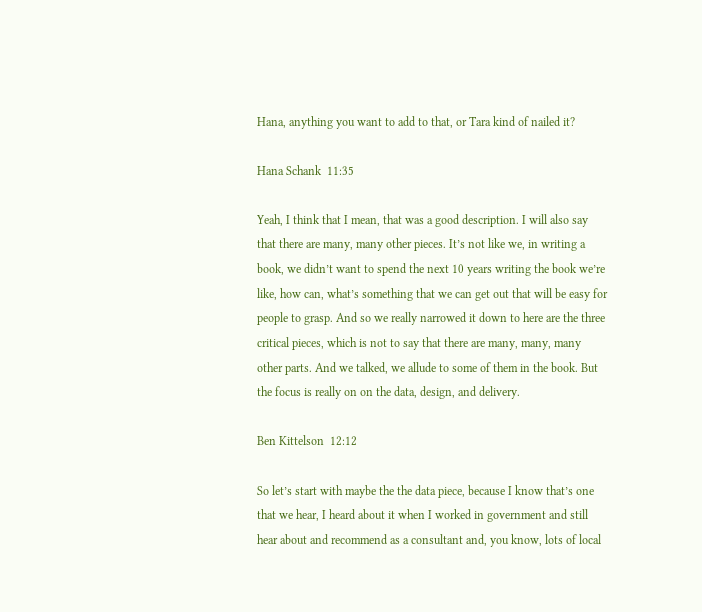Hana, anything you want to add to that, or Tara kind of nailed it?

Hana Schank  11:35

Yeah, I think that I mean, that was a good description. I will also say that there are many, many other pieces. It’s not like we, in writing a book, we didn’t want to spend the next 10 years writing the book we’re like, how can, what’s something that we can get out that will be easy for people to grasp. And so we really narrowed it down to here are the three critical pieces, which is not to say that there are many, many, many other parts. And we talked, we allude to some of them in the book. But the focus is really on on the data, design, and delivery.

Ben Kittelson  12:12

So let’s start with maybe the the data piece, because I know that’s one that we hear, I heard about it when I worked in government and still hear about and recommend as a consultant and, you know, lots of local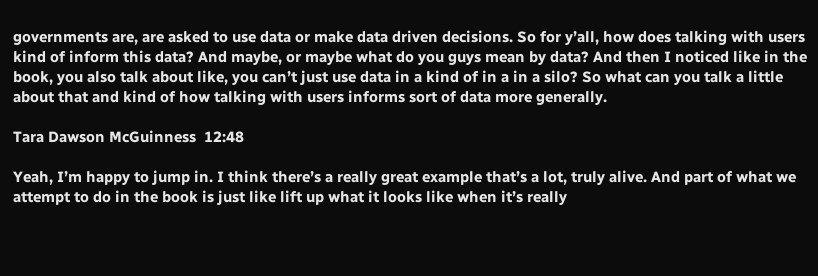governments are, are asked to use data or make data driven decisions. So for y’all, how does talking with users kind of inform this data? And maybe, or maybe what do you guys mean by data? And then I noticed like in the book, you also talk about like, you can’t just use data in a kind of in a in a silo? So what can you talk a little about that and kind of how talking with users informs sort of data more generally.

Tara Dawson McGuinness  12:48

Yeah, I’m happy to jump in. I think there’s a really great example that’s a lot, truly alive. And part of what we attempt to do in the book is just like lift up what it looks like when it’s really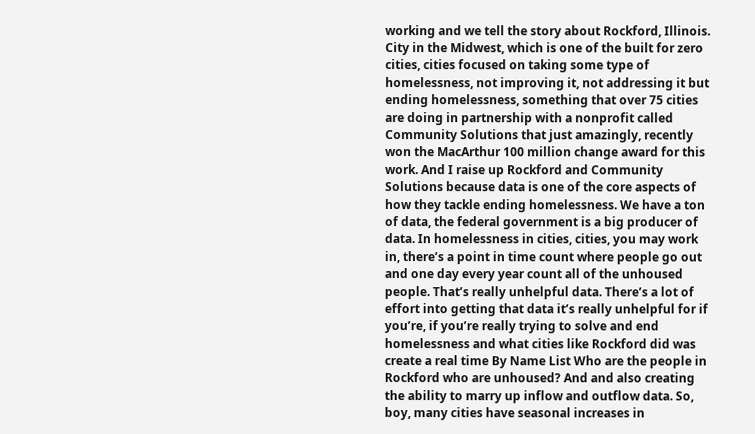working and we tell the story about Rockford, Illinois. City in the Midwest, which is one of the built for zero cities, cities focused on taking some type of homelessness, not improving it, not addressing it but ending homelessness, something that over 75 cities are doing in partnership with a nonprofit called Community Solutions that just amazingly, recently won the MacArthur 100 million change award for this work. And I raise up Rockford and Community Solutions because data is one of the core aspects of how they tackle ending homelessness. We have a ton of data, the federal government is a big producer of data. In homelessness in cities, cities, you may work in, there’s a point in time count where people go out and one day every year count all of the unhoused people. That’s really unhelpful data. There’s a lot of effort into getting that data it’s really unhelpful for if you’re, if you’re really trying to solve and end homelessness and what cities like Rockford did was create a real time By Name List Who are the people in Rockford who are unhoused? And and also creating the ability to marry up inflow and outflow data. So, boy, many cities have seasonal increases in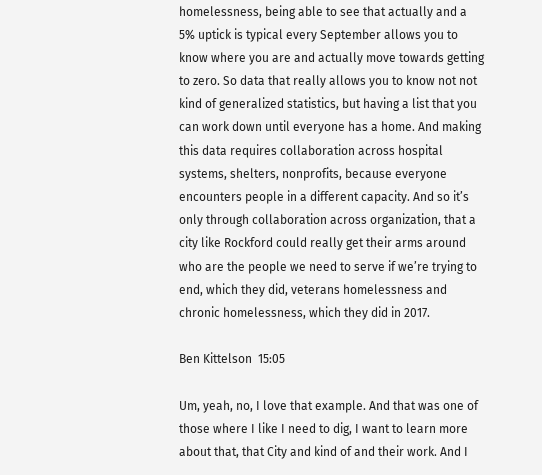homelessness, being able to see that actually and a 5% uptick is typical every September allows you to know where you are and actually move towards getting to zero. So data that really allows you to know not not kind of generalized statistics, but having a list that you can work down until everyone has a home. And making this data requires collaboration across hospital systems, shelters, nonprofits, because everyone encounters people in a different capacity. And so it’s only through collaboration across organization, that a city like Rockford could really get their arms around who are the people we need to serve if we’re trying to end, which they did, veterans homelessness and chronic homelessness, which they did in 2017.

Ben Kittelson  15:05

Um, yeah, no, I love that example. And that was one of those where I like I need to dig, I want to learn more about that, that City and kind of and their work. And I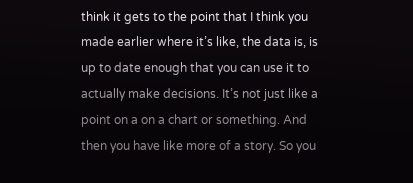think it gets to the point that I think you made earlier where it’s like, the data is, is up to date enough that you can use it to actually make decisions. It’s not just like a point on a on a chart or something. And then you have like more of a story. So you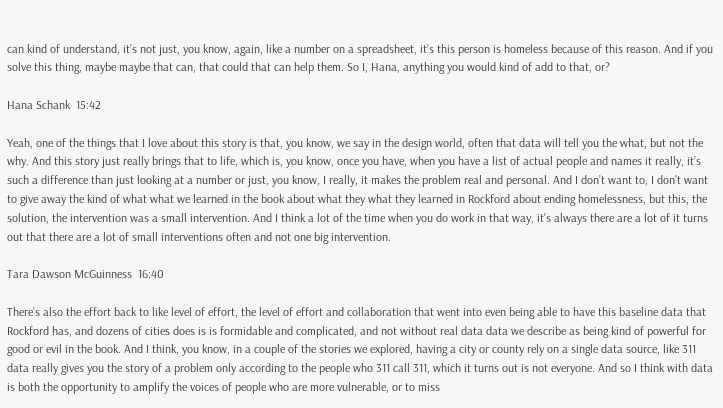can kind of understand, it’s not just, you know, again, like a number on a spreadsheet, it’s this person is homeless because of this reason. And if you solve this thing, maybe maybe that can, that could that can help them. So I, Hana, anything you would kind of add to that, or?

Hana Schank  15:42

Yeah, one of the things that I love about this story is that, you know, we say in the design world, often that data will tell you the what, but not the why. And this story just really brings that to life, which is, you know, once you have, when you have a list of actual people and names it really, it’s such a difference than just looking at a number or just, you know, I really, it makes the problem real and personal. And I don’t want to, I don’t want to give away the kind of what what we learned in the book about what they what they learned in Rockford about ending homelessness, but this, the solution, the intervention was a small intervention. And I think a lot of the time when you do work in that way, it’s always there are a lot of it turns out that there are a lot of small interventions often and not one big intervention.

Tara Dawson McGuinness  16:40

There’s also the effort back to like level of effort, the level of effort and collaboration that went into even being able to have this baseline data that Rockford has, and dozens of cities does is is formidable and complicated, and not without real data data we describe as being kind of powerful for good or evil in the book. And I think, you know, in a couple of the stories we explored, having a city or county rely on a single data source, like 311 data really gives you the story of a problem only according to the people who 311 call 311, which it turns out is not everyone. And so I think with data is both the opportunity to amplify the voices of people who are more vulnerable, or to miss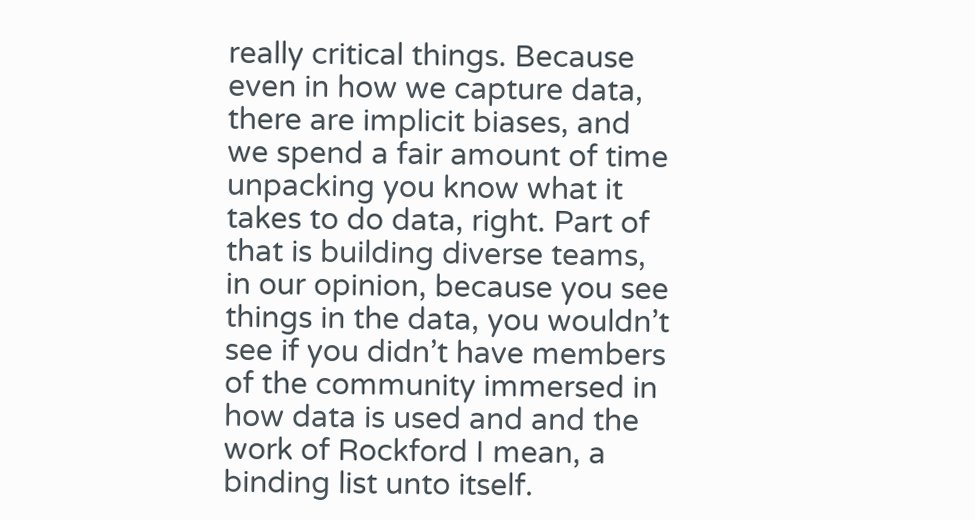really critical things. Because even in how we capture data, there are implicit biases, and we spend a fair amount of time unpacking you know what it takes to do data, right. Part of that is building diverse teams, in our opinion, because you see things in the data, you wouldn’t see if you didn’t have members of the community immersed in how data is used and and the work of Rockford I mean, a binding list unto itself.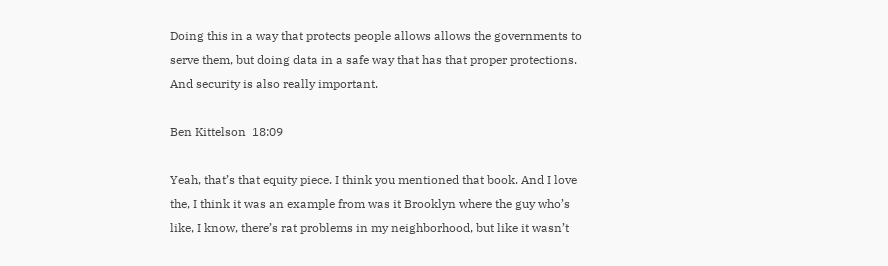Doing this in a way that protects people allows allows the governments to serve them, but doing data in a safe way that has that proper protections. And security is also really important.

Ben Kittelson  18:09

Yeah, that’s that equity piece. I think you mentioned that book. And I love the, I think it was an example from was it Brooklyn where the guy who’s like, I know, there’s rat problems in my neighborhood, but like it wasn’t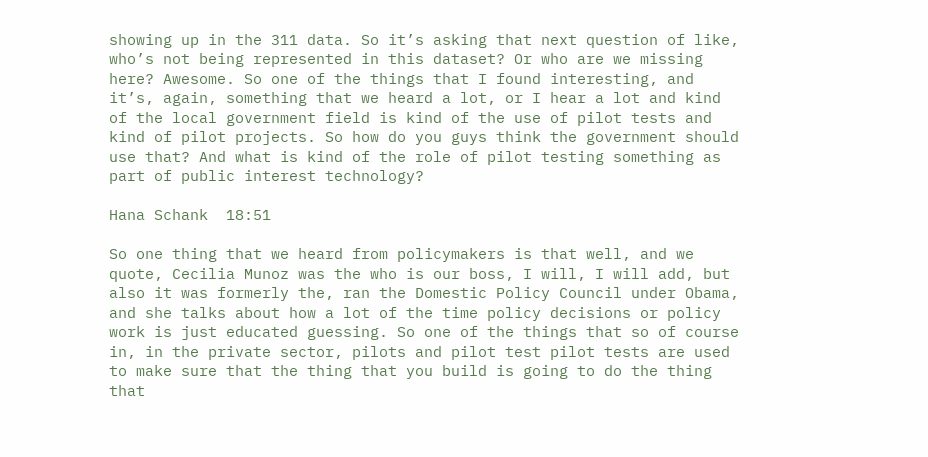showing up in the 311 data. So it’s asking that next question of like, who’s not being represented in this dataset? Or who are we missing here? Awesome. So one of the things that I found interesting, and it’s, again, something that we heard a lot, or I hear a lot and kind of the local government field is kind of the use of pilot tests and kind of pilot projects. So how do you guys think the government should use that? And what is kind of the role of pilot testing something as part of public interest technology?

Hana Schank  18:51

So one thing that we heard from policymakers is that well, and we quote, Cecilia Munoz was the who is our boss, I will, I will add, but also it was formerly the, ran the Domestic Policy Council under Obama, and she talks about how a lot of the time policy decisions or policy work is just educated guessing. So one of the things that so of course in, in the private sector, pilots and pilot test pilot tests are used to make sure that the thing that you build is going to do the thing that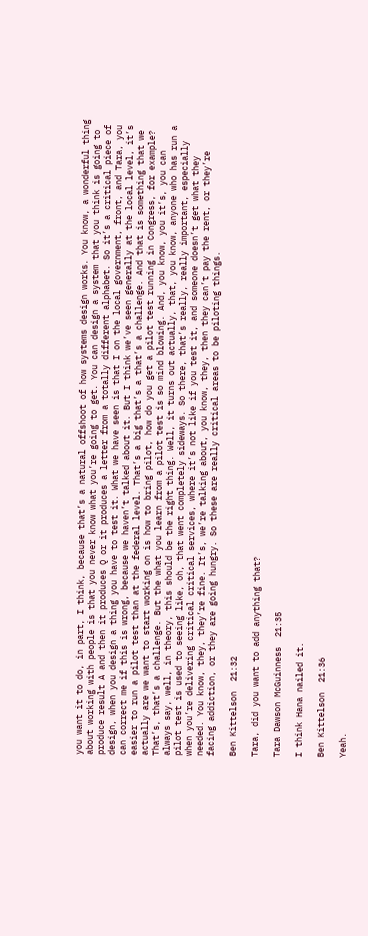you want it to do, in part, I think, because that’s a natural offshoot of how systems design works. You know, a wonderful thing about working with people is that you never know what you’re going to get. You can design a system that you think is going to produce result A and then it produces Q or it produces a letter from a totally different alphabet. So it’s a critical piece of design, when you design a thing you have to test it. What we have seen is that I on the local government, front, and Tara, you can correct me if this is wrong, because we haven’t talked about it. But I think we’ve seen generally at the local level, it’s easier to run a pilot test than at the federal level. That’s a big that’s a that’s a challenge. And that is something that we actually are we want to start working on is how to bring pilot, how do you get a pilot test running in Congress, for example? That’s, that’s a challenge. But the what you learn from a pilot test is so mind blowing. And, you know, you it’s, you can always say, well, in theory, this should be the right thing. Well, it turns out actually, that, you know, anyone who has run a pilot test is used to seeing like, oh, that went completely sideways. So there, that’s really, really important, especially when you’re delivering critical critical services, where it’s not like if you test it, and someone doesn’t get what they needed. You know, they, they’re fine. It’s, we’re talking about, you know, they, then they can’t pay the rent, or they’re facing addiction, or they are going hungry. So these are really critical areas to be piloting things.

Ben Kittelson  21:32

Tara, did you want to add anything that?

Tara Dawson McGuinness  21:35

I think Hana nailed it.

Ben Kittelson  21:36

Yeah.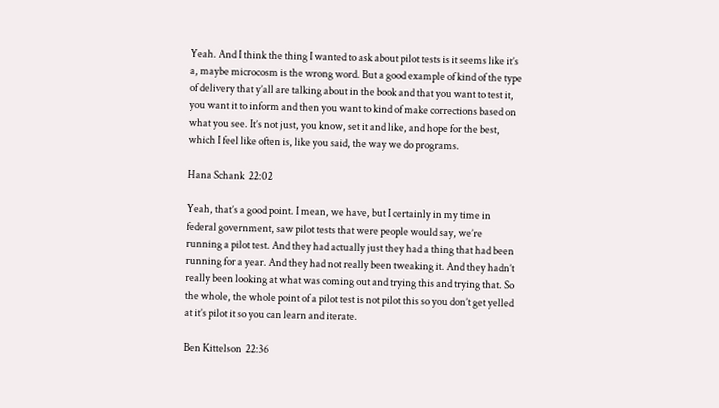Yeah. And I think the thing I wanted to ask about pilot tests is it seems like it’s a, maybe microcosm is the wrong word. But a good example of kind of the type of delivery that y’all are talking about in the book and that you want to test it, you want it to inform and then you want to kind of make corrections based on what you see. It’s not just, you know, set it and like, and hope for the best, which I feel like often is, like you said, the way we do programs.

Hana Schank  22:02

Yeah, that’s a good point. I mean, we have, but I certainly in my time in federal government, saw pilot tests that were people would say, we’re running a pilot test. And they had actually just they had a thing that had been running for a year. And they had not really been tweaking it. And they hadn’t really been looking at what was coming out and trying this and trying that. So the whole, the whole point of a pilot test is not pilot this so you don’t get yelled at it’s pilot it so you can learn and iterate.

Ben Kittelson  22:36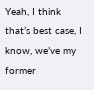Yeah, I think that’s best case, I know, we’ve my former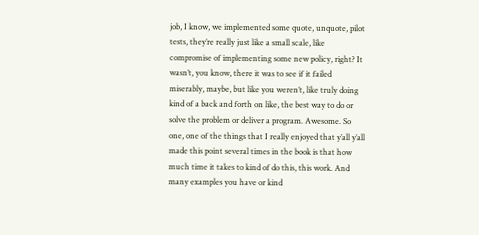job, I know, we implemented some quote, unquote, pilot tests, they’re really just like a small scale, like compromise of implementing some new policy, right? It wasn’t, you know, there it was to see if it failed miserably, maybe, but like you weren’t, like truly doing kind of a back and forth on like, the best way to do or solve the problem or deliver a program. Awesome. So one, one of the things that I really enjoyed that y’all y’all made this point several times in the book is that how much time it takes to kind of do this, this work. And many examples you have or kind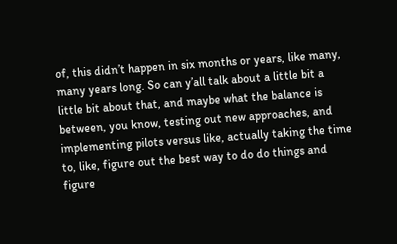of, this didn’t happen in six months or years, like many, many years long. So can y’all talk about a little bit a little bit about that, and maybe what the balance is between, you know, testing out new approaches, and implementing pilots versus like, actually taking the time to, like, figure out the best way to do do things and figure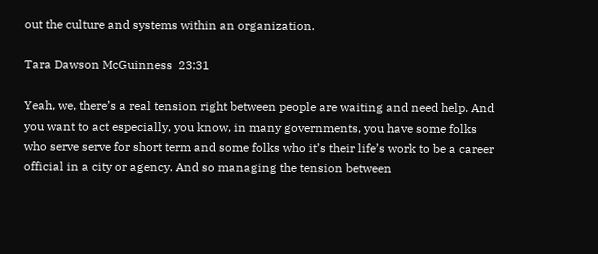out the culture and systems within an organization.

Tara Dawson McGuinness  23:31

Yeah, we, there’s a real tension right between people are waiting and need help. And you want to act especially, you know, in many governments, you have some folks who serve serve for short term and some folks who it’s their life’s work to be a career official in a city or agency. And so managing the tension between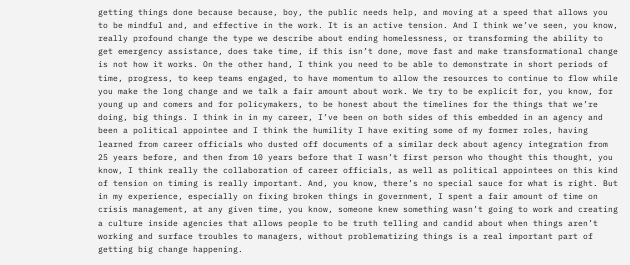getting things done because because, boy, the public needs help, and moving at a speed that allows you to be mindful and, and effective in the work. It is an active tension. And I think we’ve seen, you know, really profound change the type we describe about ending homelessness, or transforming the ability to get emergency assistance, does take time, if this isn’t done, move fast and make transformational change is not how it works. On the other hand, I think you need to be able to demonstrate in short periods of time, progress, to keep teams engaged, to have momentum to allow the resources to continue to flow while you make the long change and we talk a fair amount about work. We try to be explicit for, you know, for young up and comers and for policymakers, to be honest about the timelines for the things that we’re doing, big things. I think in in my career, I’ve been on both sides of this embedded in an agency and been a political appointee and I think the humility I have exiting some of my former roles, having learned from career officials who dusted off documents of a similar deck about agency integration from 25 years before, and then from 10 years before that I wasn’t first person who thought this thought, you know, I think really the collaboration of career officials, as well as political appointees on this kind of tension on timing is really important. And, you know, there’s no special sauce for what is right. But in my experience, especially on fixing broken things in government, I spent a fair amount of time on crisis management, at any given time, you know, someone knew something wasn’t going to work and creating a culture inside agencies that allows people to be truth telling and candid about when things aren’t working and surface troubles to managers, without problematizing things is a real important part of getting big change happening.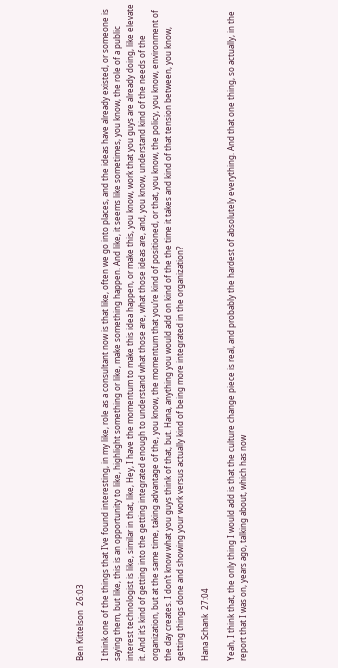Ben Kittelson  26:03

I think one of the things that I’ve found interesting, in my like, role as a consultant now is that like, often we go into places, and the ideas have already existed, or someone is saying them, but like, this is an opportunity to like, highlight something or like, make something happen. And like, it seems like sometimes, you know, the role of a public interest technologist is like, similar in that, like, Hey, I have the momentum to make this idea happen, or make this, you know, work that you guys are already doing, like elevate it. And it’s kind of getting into the getting integrated enough to understand what those are, what those ideas are, and, you know, understand kind of the needs of the organization, but at the same time, taking advantage of the, you know, the momentum that you’re kind of positioned, or that, you know, the policy, you know, environment of the day creates. I don’t know what you guys think of that, but. Hana, anything you would add on kind of the the time it takes and kind of that tension between, you know, getting things done and showing your work versus actually kind of being more integrated in the organization?

Hana Schank  27:04

Yeah, I think that, the only thing I would add is that the culture change piece is real, and probably the hardest of absolutely everything. And that one thing, so actually, in the report that I was on, years ago, talking about, which has now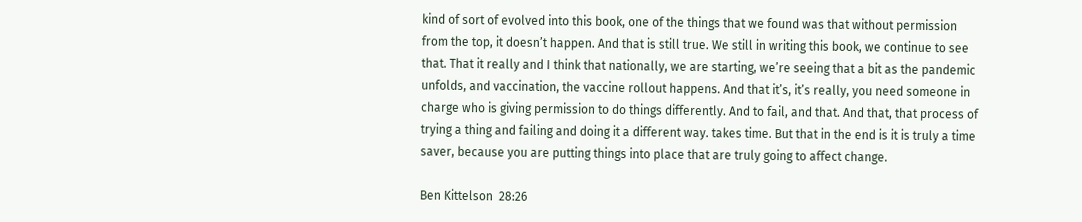kind of sort of evolved into this book, one of the things that we found was that without permission from the top, it doesn’t happen. And that is still true. We still in writing this book, we continue to see that. That it really and I think that nationally, we are starting, we’re seeing that a bit as the pandemic unfolds, and vaccination, the vaccine rollout happens. And that it’s, it’s really, you need someone in charge who is giving permission to do things differently. And to fail, and that. And that, that process of trying a thing and failing and doing it a different way. takes time. But that in the end is it is truly a time saver, because you are putting things into place that are truly going to affect change.

Ben Kittelson  28:26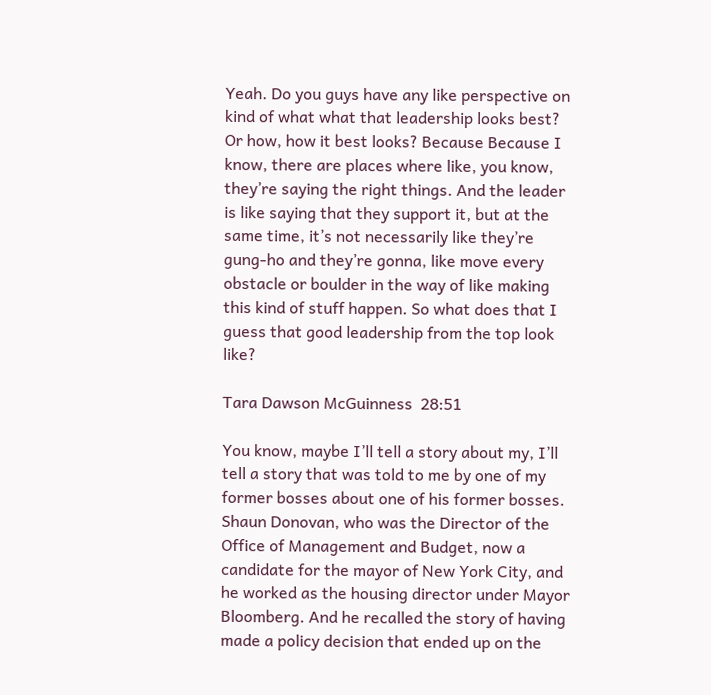Yeah. Do you guys have any like perspective on kind of what what that leadership looks best? Or how, how it best looks? Because Because I know, there are places where like, you know, they’re saying the right things. And the leader is like saying that they support it, but at the same time, it’s not necessarily like they’re gung-ho and they’re gonna, like move every obstacle or boulder in the way of like making this kind of stuff happen. So what does that I guess that good leadership from the top look like?

Tara Dawson McGuinness  28:51

You know, maybe I’ll tell a story about my, I’ll tell a story that was told to me by one of my former bosses about one of his former bosses. Shaun Donovan, who was the Director of the Office of Management and Budget, now a candidate for the mayor of New York City, and he worked as the housing director under Mayor Bloomberg. And he recalled the story of having made a policy decision that ended up on the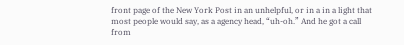front page of the New York Post in an unhelpful, or in a in a light that most people would say, as a agency head, “uh-oh.” And he got a call from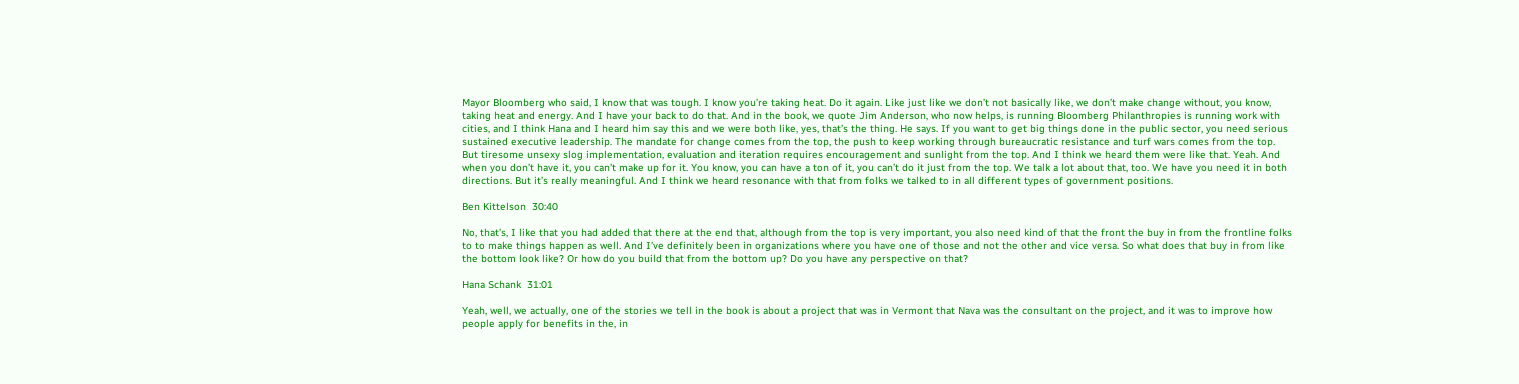Mayor Bloomberg who said, I know that was tough. I know you’re taking heat. Do it again. Like just like we don’t not basically like, we don’t make change without, you know, taking heat and energy. And I have your back to do that. And in the book, we quote Jim Anderson, who now helps, is running Bloomberg Philanthropies is running work with cities, and I think Hana and I heard him say this and we were both like, yes, that’s the thing. He says. If you want to get big things done in the public sector, you need serious sustained executive leadership. The mandate for change comes from the top, the push to keep working through bureaucratic resistance and turf wars comes from the top. But tiresome unsexy slog implementation, evaluation and iteration requires encouragement and sunlight from the top. And I think we heard them were like that. Yeah. And when you don’t have it, you can’t make up for it. You know, you can have a ton of it, you can’t do it just from the top. We talk a lot about that, too. We have you need it in both directions. But it’s really meaningful. And I think we heard resonance with that from folks we talked to in all different types of government positions.

Ben Kittelson  30:40

No, that’s, I like that you had added that there at the end that, although from the top is very important, you also need kind of that the front the buy in from the frontline folks to to make things happen as well. And I’ve definitely been in organizations where you have one of those and not the other and vice versa. So what does that buy in from like the bottom look like? Or how do you build that from the bottom up? Do you have any perspective on that?

Hana Schank  31:01

Yeah, well, we actually, one of the stories we tell in the book is about a project that was in Vermont that Nava was the consultant on the project, and it was to improve how people apply for benefits in the, in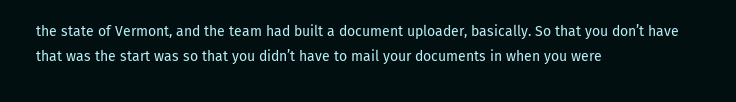the state of Vermont, and the team had built a document uploader, basically. So that you don’t have that was the start was so that you didn’t have to mail your documents in when you were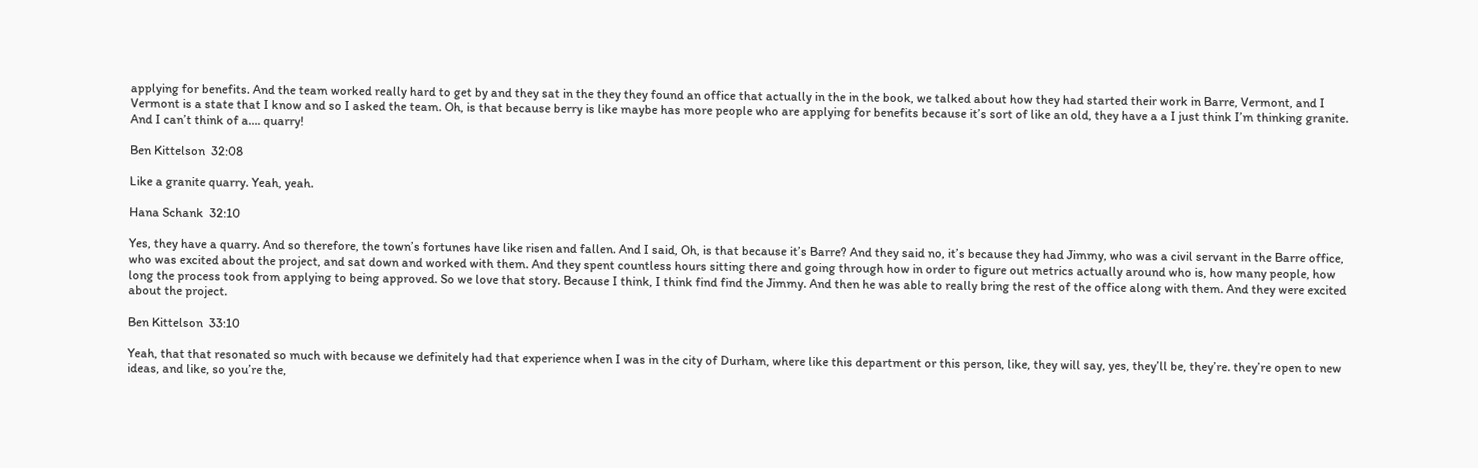applying for benefits. And the team worked really hard to get by and they sat in the they they found an office that actually in the in the book, we talked about how they had started their work in Barre, Vermont, and I Vermont is a state that I know and so I asked the team. Oh, is that because berry is like maybe has more people who are applying for benefits because it’s sort of like an old, they have a a I just think I’m thinking granite. And I can’t think of a…. quarry!

Ben Kittelson  32:08

Like a granite quarry. Yeah, yeah.

Hana Schank  32:10

Yes, they have a quarry. And so therefore, the town’s fortunes have like risen and fallen. And I said, Oh, is that because it’s Barre? And they said no, it’s because they had Jimmy, who was a civil servant in the Barre office, who was excited about the project, and sat down and worked with them. And they spent countless hours sitting there and going through how in order to figure out metrics actually around who is, how many people, how long the process took from applying to being approved. So we love that story. Because I think, I think find find the Jimmy. And then he was able to really bring the rest of the office along with them. And they were excited about the project.

Ben Kittelson  33:10

Yeah, that that resonated so much with because we definitely had that experience when I was in the city of Durham, where like this department or this person, like, they will say, yes, they’ll be, they’re. they’re open to new ideas, and like, so you’re the,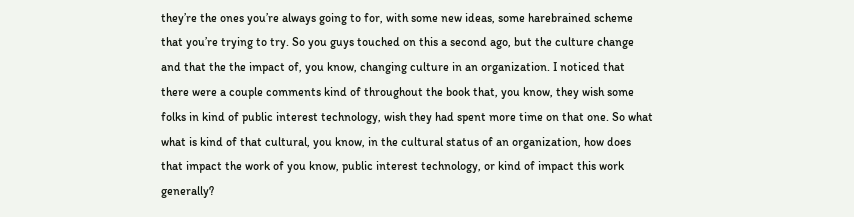they’re the ones you’re always going to for, with some new ideas, some harebrained scheme that you’re trying to try. So you guys touched on this a second ago, but the culture change and that the the impact of, you know, changing culture in an organization. I noticed that there were a couple comments kind of throughout the book that, you know, they wish some folks in kind of public interest technology, wish they had spent more time on that one. So what what is kind of that cultural, you know, in the cultural status of an organization, how does that impact the work of you know, public interest technology, or kind of impact this work generally?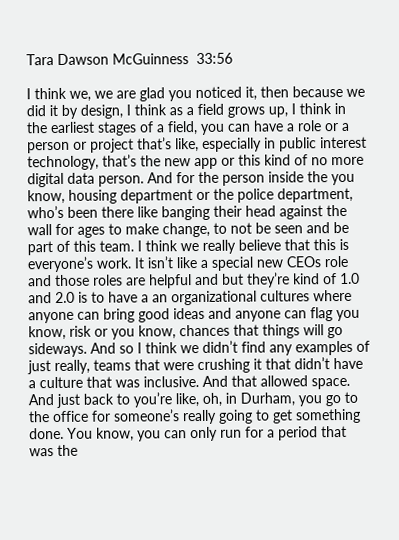Tara Dawson McGuinness  33:56

I think we, we are glad you noticed it, then because we did it by design, I think as a field grows up, I think in the earliest stages of a field, you can have a role or a person or project that’s like, especially in public interest technology, that’s the new app or this kind of no more digital data person. And for the person inside the you know, housing department or the police department, who’s been there like banging their head against the wall for ages to make change, to not be seen and be part of this team. I think we really believe that this is everyone’s work. It isn’t like a special new CEOs role and those roles are helpful and but they’re kind of 1.0 and 2.0 is to have a an organizational cultures where anyone can bring good ideas and anyone can flag you know, risk or you know, chances that things will go sideways. And so I think we didn’t find any examples of just really, teams that were crushing it that didn’t have a culture that was inclusive. And that allowed space. And just back to you’re like, oh, in Durham, you go to the office for someone’s really going to get something done. You know, you can only run for a period that was the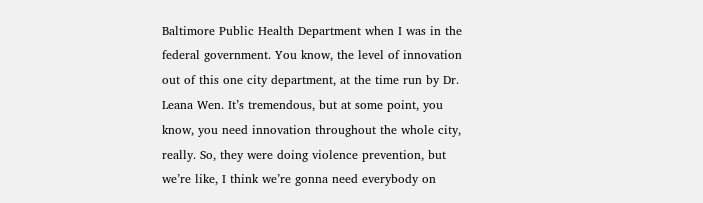Baltimore Public Health Department when I was in the federal government. You know, the level of innovation out of this one city department, at the time run by Dr. Leana Wen. It’s tremendous, but at some point, you know, you need innovation throughout the whole city, really. So, they were doing violence prevention, but we’re like, I think we’re gonna need everybody on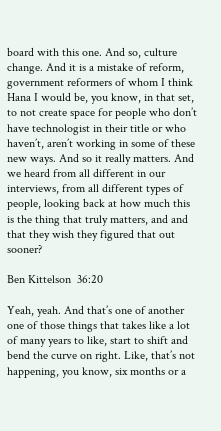board with this one. And so, culture change. And it is a mistake of reform, government reformers of whom I think Hana I would be, you know, in that set, to not create space for people who don’t have technologist in their title or who haven’t, aren’t working in some of these new ways. And so it really matters. And we heard from all different in our interviews, from all different types of people, looking back at how much this is the thing that truly matters, and and that they wish they figured that out sooner?

Ben Kittelson  36:20

Yeah, yeah. And that’s one of another one of those things that takes like a lot of many years to like, start to shift and bend the curve on right. Like, that’s not happening, you know, six months or a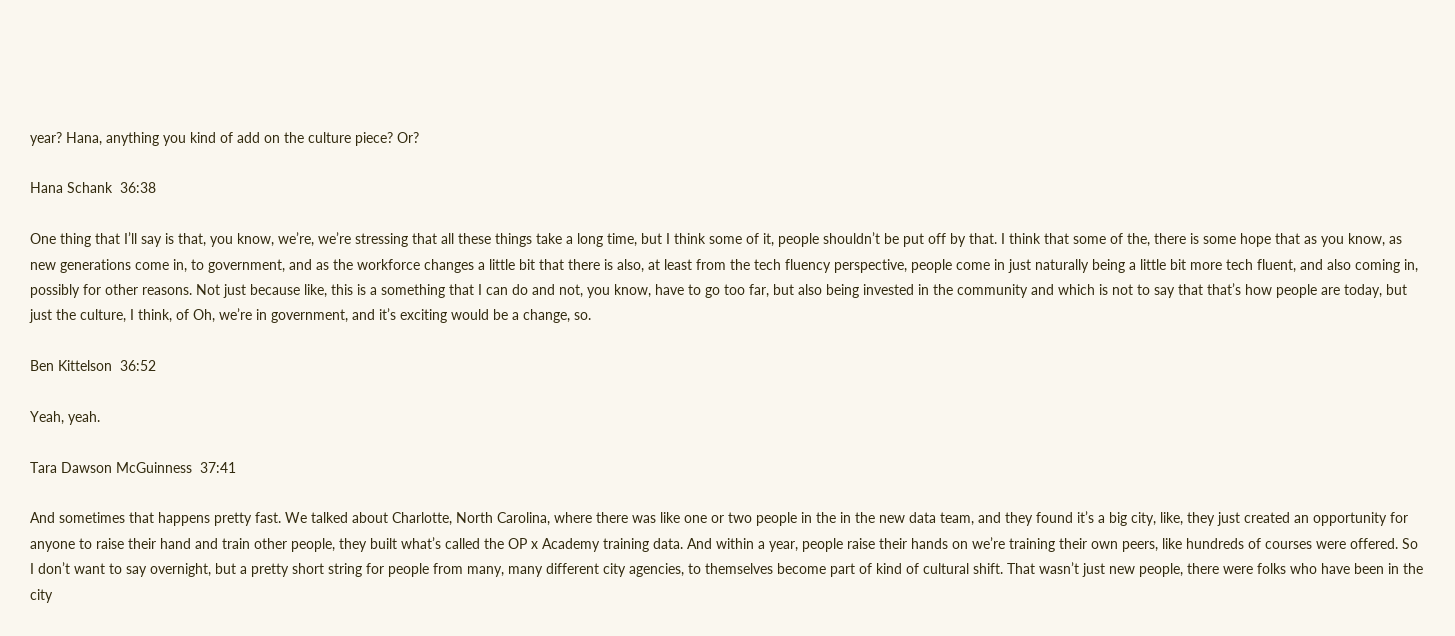year? Hana, anything you kind of add on the culture piece? Or?

Hana Schank  36:38

One thing that I’ll say is that, you know, we’re, we’re stressing that all these things take a long time, but I think some of it, people shouldn’t be put off by that. I think that some of the, there is some hope that as you know, as new generations come in, to government, and as the workforce changes a little bit that there is also, at least from the tech fluency perspective, people come in just naturally being a little bit more tech fluent, and also coming in, possibly for other reasons. Not just because like, this is a something that I can do and not, you know, have to go too far, but also being invested in the community and which is not to say that that’s how people are today, but just the culture, I think, of Oh, we’re in government, and it’s exciting would be a change, so.

Ben Kittelson  36:52

Yeah, yeah.

Tara Dawson McGuinness  37:41

And sometimes that happens pretty fast. We talked about Charlotte, North Carolina, where there was like one or two people in the in the new data team, and they found it’s a big city, like, they just created an opportunity for anyone to raise their hand and train other people, they built what’s called the OP x Academy training data. And within a year, people raise their hands on we’re training their own peers, like hundreds of courses were offered. So I don’t want to say overnight, but a pretty short string for people from many, many different city agencies, to themselves become part of kind of cultural shift. That wasn’t just new people, there were folks who have been in the city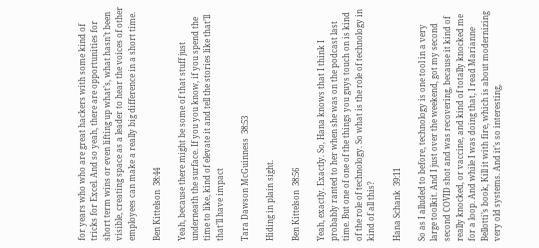for years who who are great hackers with some kind of tricks for Excel. And so yeah, there are opportunities for short term wins or even lifting up what’s, what hasn’t been visible, creating space as a leader to hear the voices of other employees can make a really big difference in a short time.

Ben Kittelson  38:44

Yeah, because there might be some of that stuff just underneath the surface. If you you know, if you spend the time to like, kind of elevate it and tell the stories like that’ll that’ll have impact

Tara Dawson McGuinness  38:53

Hiding in plain sight.

Ben Kittelson  38:56

Yeah, exactly. Exactly. So, Hana knows that I think I probably ranted to her when she was on the podcast last time. But one of one of the things you guys touch on is kind of the role of technology. So what is the role of technology in kind of all this?

Hana Schank  39:11

So as I alluded to before, technology is one tool in a very large toolkit. And I just over the weekend, got my second second COVID shot and was recovering, because it kind of really knocked, or vaccine, and kind of totally knocked me for a loop. And while I was doing that, I read Marianne Bellotti’s book, Kill it with fire, which is about modernizing very old systems. And it’s so interesting,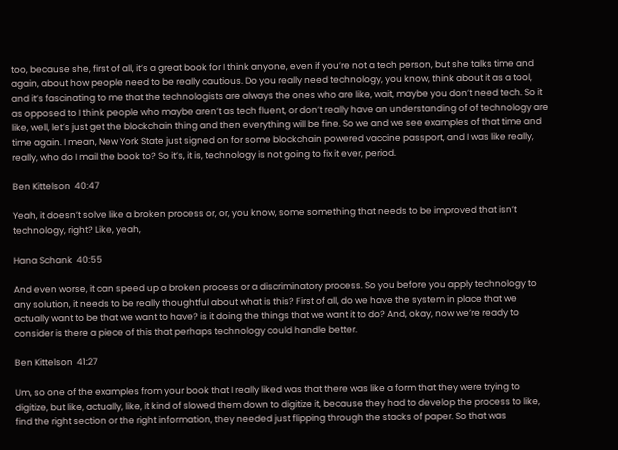too, because she, first of all, it’s a great book for I think anyone, even if you’re not a tech person, but she talks time and again, about how people need to be really cautious. Do you really need technology, you know, think about it as a tool, and it’s fascinating to me that the technologists are always the ones who are like, wait, maybe you don’t need tech. So it as opposed to I think people who maybe aren’t as tech fluent, or don’t really have an understanding of of technology are like, well, let’s just get the blockchain thing and then everything will be fine. So we and we see examples of that time and time again. I mean, New York State just signed on for some blockchain powered vaccine passport, and I was like really, really, who do I mail the book to? So it’s, it is, technology is not going to fix it ever, period.

Ben Kittelson  40:47

Yeah, it doesn’t solve like a broken process or, or, you know, some something that needs to be improved that isn’t technology, right? Like, yeah,

Hana Schank  40:55

And even worse, it can speed up a broken process or a discriminatory process. So you before you apply technology to any solution, it needs to be really thoughtful about what is this? First of all, do we have the system in place that we actually want to be that we want to have? is it doing the things that we want it to do? And, okay, now we’re ready to consider is there a piece of this that perhaps technology could handle better.

Ben Kittelson  41:27

Um, so one of the examples from your book that I really liked was that there was like a form that they were trying to digitize, but like, actually, like, it kind of slowed them down to digitize it, because they had to develop the process to like, find the right section or the right information, they needed just flipping through the stacks of paper. So that was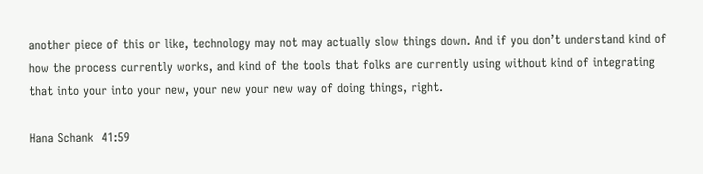another piece of this or like, technology may not may actually slow things down. And if you don’t understand kind of how the process currently works, and kind of the tools that folks are currently using without kind of integrating that into your into your new, your new your new way of doing things, right.

Hana Schank  41:59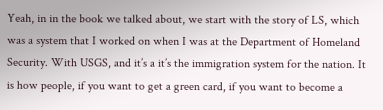Yeah, in in the book we talked about, we start with the story of LS, which was a system that I worked on when I was at the Department of Homeland Security. With USGS, and it’s a it’s the immigration system for the nation. It is how people, if you want to get a green card, if you want to become a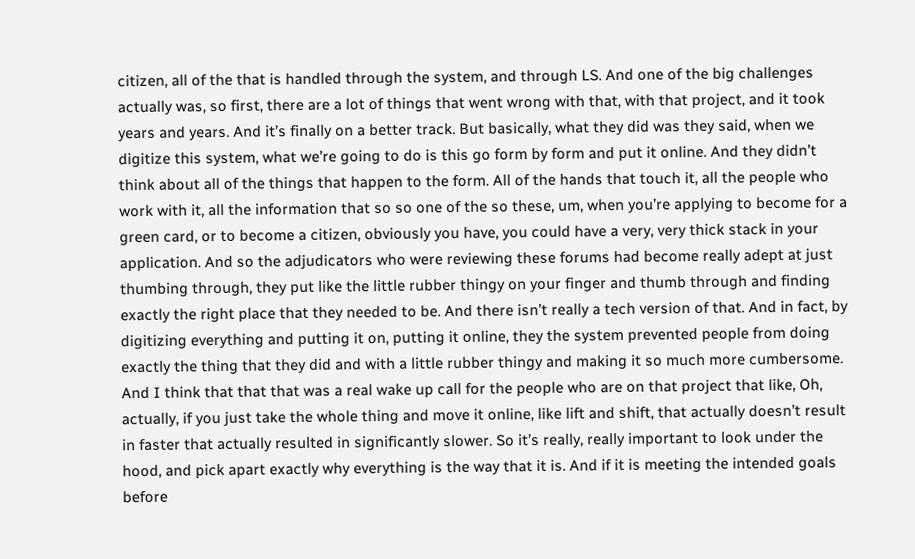citizen, all of the that is handled through the system, and through LS. And one of the big challenges actually was, so first, there are a lot of things that went wrong with that, with that project, and it took years and years. And it’s finally on a better track. But basically, what they did was they said, when we digitize this system, what we’re going to do is this go form by form and put it online. And they didn’t think about all of the things that happen to the form. All of the hands that touch it, all the people who work with it, all the information that so so one of the so these, um, when you’re applying to become for a green card, or to become a citizen, obviously you have, you could have a very, very thick stack in your application. And so the adjudicators who were reviewing these forums had become really adept at just thumbing through, they put like the little rubber thingy on your finger and thumb through and finding exactly the right place that they needed to be. And there isn’t really a tech version of that. And in fact, by digitizing everything and putting it on, putting it online, they the system prevented people from doing exactly the thing that they did and with a little rubber thingy and making it so much more cumbersome. And I think that that that was a real wake up call for the people who are on that project that like, Oh, actually, if you just take the whole thing and move it online, like lift and shift, that actually doesn’t result in faster that actually resulted in significantly slower. So it’s really, really important to look under the hood, and pick apart exactly why everything is the way that it is. And if it is meeting the intended goals before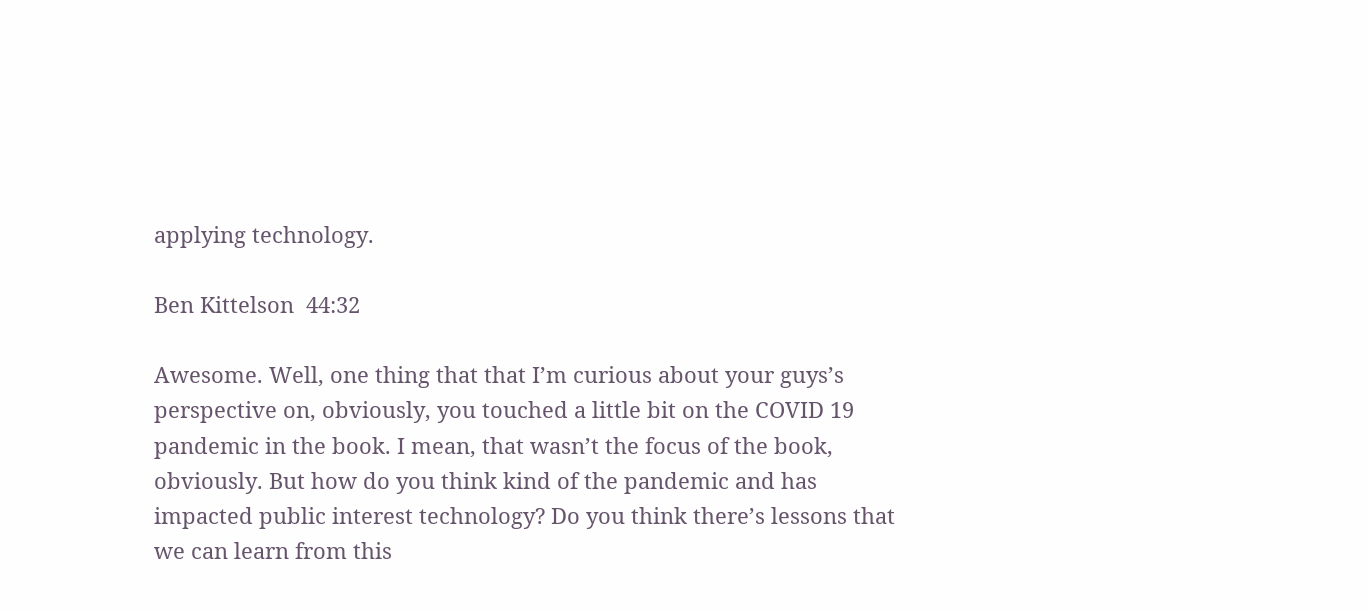applying technology.

Ben Kittelson  44:32

Awesome. Well, one thing that that I’m curious about your guys’s perspective on, obviously, you touched a little bit on the COVID 19 pandemic in the book. I mean, that wasn’t the focus of the book, obviously. But how do you think kind of the pandemic and has impacted public interest technology? Do you think there’s lessons that we can learn from this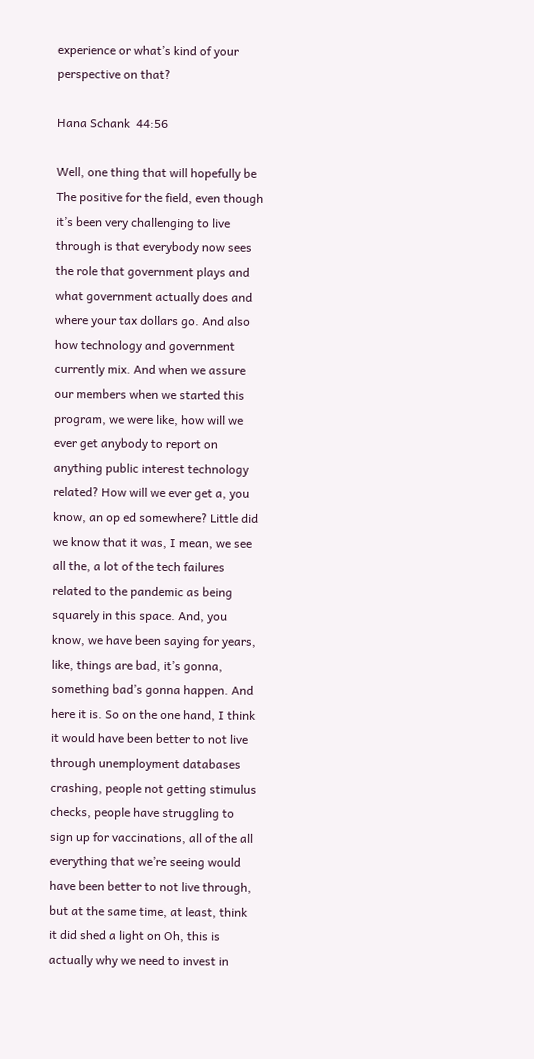experience or what’s kind of your perspective on that?

Hana Schank  44:56

Well, one thing that will hopefully be The positive for the field, even though it’s been very challenging to live through is that everybody now sees the role that government plays and what government actually does and where your tax dollars go. And also how technology and government currently mix. And when we assure our members when we started this program, we were like, how will we ever get anybody to report on anything public interest technology related? How will we ever get a, you know, an op ed somewhere? Little did we know that it was, I mean, we see all the, a lot of the tech failures related to the pandemic as being squarely in this space. And, you know, we have been saying for years, like, things are bad, it’s gonna, something bad’s gonna happen. And here it is. So on the one hand, I think it would have been better to not live through unemployment databases crashing, people not getting stimulus checks, people have struggling to sign up for vaccinations, all of the all everything that we’re seeing would have been better to not live through, but at the same time, at least, think it did shed a light on Oh, this is actually why we need to invest in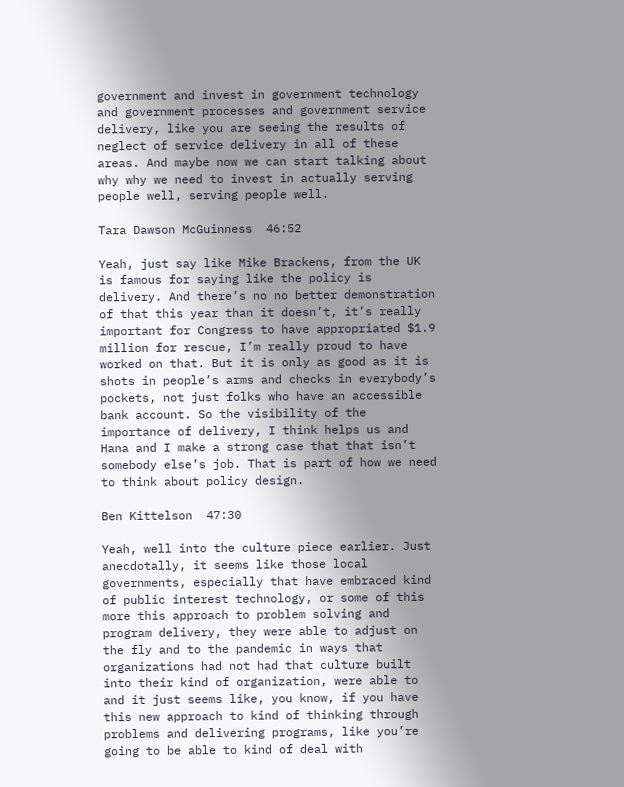government and invest in government technology and government processes and government service delivery, like you are seeing the results of neglect of service delivery in all of these areas. And maybe now we can start talking about why why we need to invest in actually serving people well, serving people well.

Tara Dawson McGuinness  46:52

Yeah, just say like Mike Brackens, from the UK is famous for saying like the policy is delivery. And there’s no no better demonstration of that this year than it doesn’t, it’s really important for Congress to have appropriated $1.9 million for rescue, I’m really proud to have worked on that. But it is only as good as it is shots in people’s arms and checks in everybody’s pockets, not just folks who have an accessible bank account. So the visibility of the importance of delivery, I think helps us and Hana and I make a strong case that that isn’t somebody else’s job. That is part of how we need to think about policy design.

Ben Kittelson  47:30

Yeah, well into the culture piece earlier. Just anecdotally, it seems like those local governments, especially that have embraced kind of public interest technology, or some of this more this approach to problem solving and program delivery, they were able to adjust on the fly and to the pandemic in ways that organizations had not had that culture built into their kind of organization, were able to and it just seems like, you know, if you have this new approach to kind of thinking through problems and delivering programs, like you’re going to be able to kind of deal with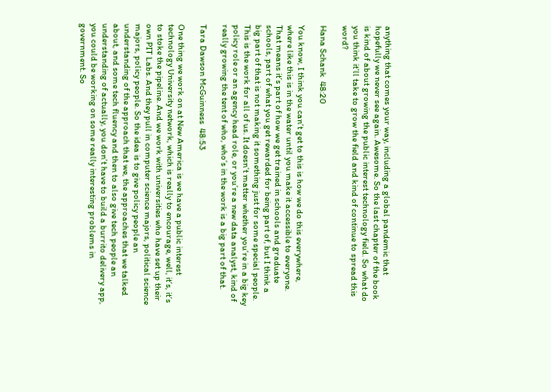anything that comes your way, including a global pandemic that hopefully we never see again. Awesome. So the last chapter of the book is kind of about growing the public interest technology field. So what do you think it’ll take to grow the field and kind of continue to spread this word?

Hana Schank  48:20

You know, I think you can’t get to this is how we do this everywhere, where like this is in the water until you make it accessible to everyone. That means it’s part of how we get trained in schools and graduate schools, part of what you get rewarded for being part of, but I think a big part of that is not making it something just for some special people. This is the work for all of us. It doesn’t matter whether you’re in a big key policy role or an agency head role, or you’re a new data analyst, kind of really growing the tent of who, who’s in the work is a big part of that.

Tara Dawson McGuinness  48:53

One thing we work on at New America is we have a public interest technology University network, which is really to encourage, well, it’s, it’s to stoke the pipeline. And we work with universities who have set up their own PIT Labs. And they pull in computer science majors, political science majors, policy people. So the idea is to give policy people an understanding of the approach that we, the approaches that we talked about, and some tech fluency and then to also give tech people an understanding of actually, you don’t have to build a burrito delivery app, you could be working on some really interesting problems in government. So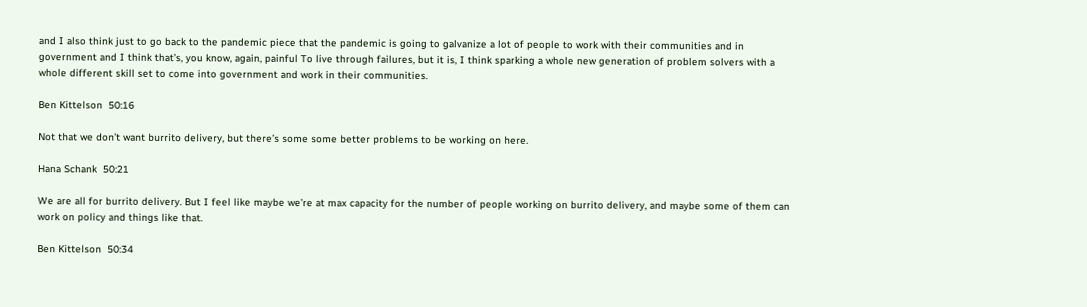and I also think just to go back to the pandemic piece that the pandemic is going to galvanize a lot of people to work with their communities and in government and I think that’s, you know, again, painful To live through failures, but it is, I think sparking a whole new generation of problem solvers with a whole different skill set to come into government and work in their communities.

Ben Kittelson  50:16

Not that we don’t want burrito delivery, but there’s some some better problems to be working on here.

Hana Schank  50:21

We are all for burrito delivery. But I feel like maybe we’re at max capacity for the number of people working on burrito delivery, and maybe some of them can work on policy and things like that.

Ben Kittelson  50:34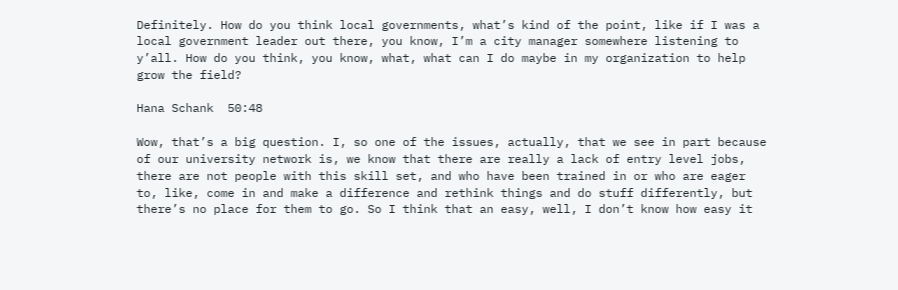Definitely. How do you think local governments, what’s kind of the point, like if I was a local government leader out there, you know, I’m a city manager somewhere listening to y’all. How do you think, you know, what, what can I do maybe in my organization to help grow the field?

Hana Schank  50:48

Wow, that’s a big question. I, so one of the issues, actually, that we see in part because of our university network is, we know that there are really a lack of entry level jobs, there are not people with this skill set, and who have been trained in or who are eager to, like, come in and make a difference and rethink things and do stuff differently, but there’s no place for them to go. So I think that an easy, well, I don’t know how easy it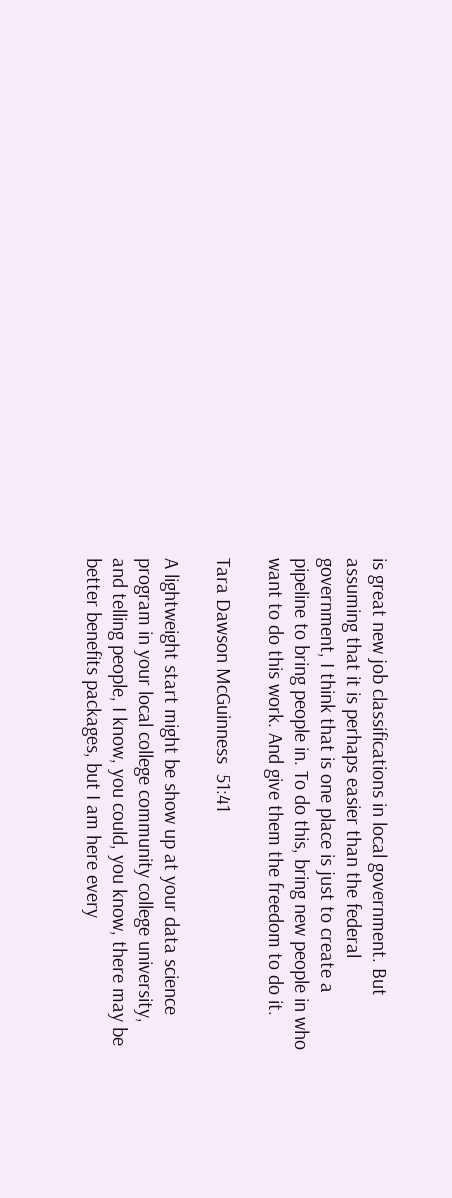is great new job classifications in local government. But assuming that it is perhaps easier than the federal government, I think that is one place is just to create a pipeline to bring people in. To do this, bring new people in who want to do this work. And give them the freedom to do it.

Tara Dawson McGuinness  51:41

A lightweight start might be show up at your data science program in your local college community college university, and telling people, I know, you could, you know, there may be better benefits packages, but I am here every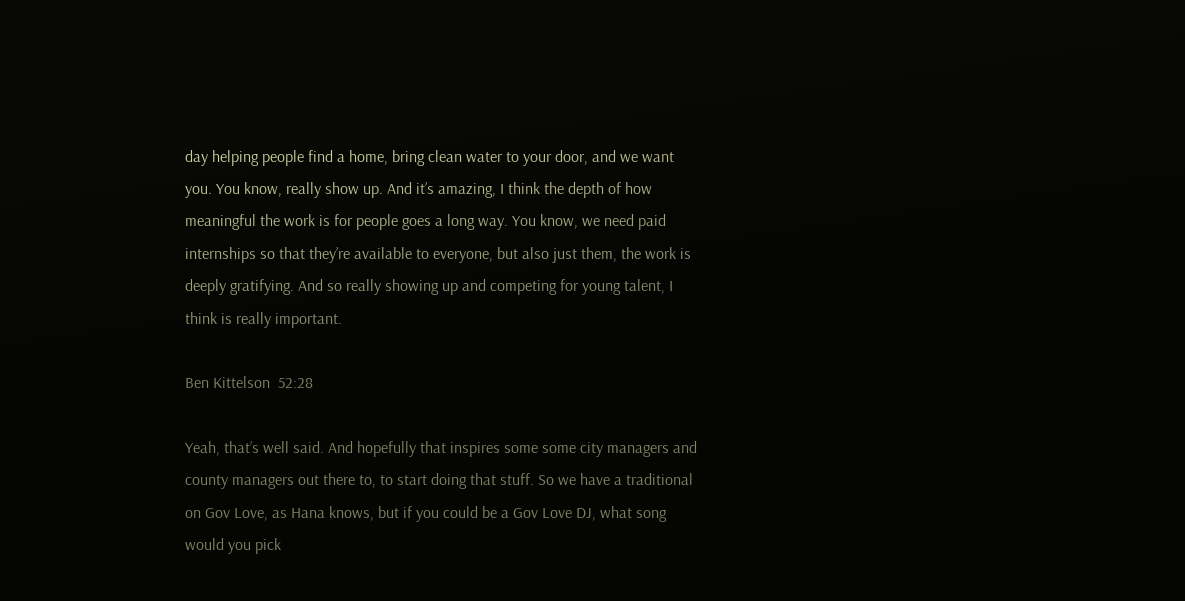day helping people find a home, bring clean water to your door, and we want you. You know, really show up. And it’s amazing, I think the depth of how meaningful the work is for people goes a long way. You know, we need paid internships so that they’re available to everyone, but also just them, the work is deeply gratifying. And so really showing up and competing for young talent, I think is really important.

Ben Kittelson  52:28

Yeah, that’s well said. And hopefully that inspires some some city managers and county managers out there to, to start doing that stuff. So we have a traditional on Gov Love, as Hana knows, but if you could be a Gov Love DJ, what song would you pick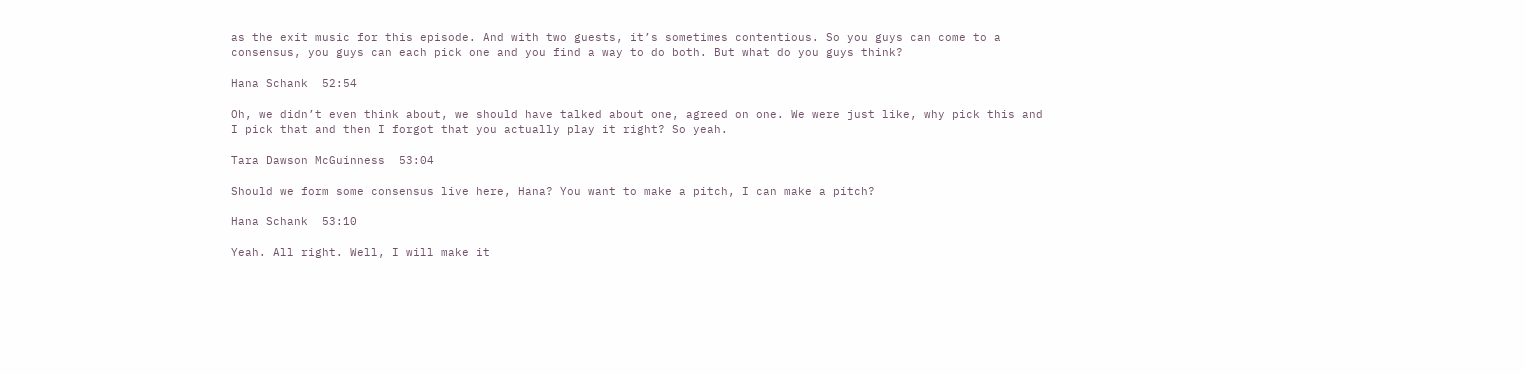as the exit music for this episode. And with two guests, it’s sometimes contentious. So you guys can come to a consensus, you guys can each pick one and you find a way to do both. But what do you guys think?

Hana Schank  52:54

Oh, we didn’t even think about, we should have talked about one, agreed on one. We were just like, why pick this and I pick that and then I forgot that you actually play it right? So yeah.

Tara Dawson McGuinness  53:04

Should we form some consensus live here, Hana? You want to make a pitch, I can make a pitch?

Hana Schank  53:10

Yeah. All right. Well, I will make it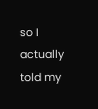so I actually told my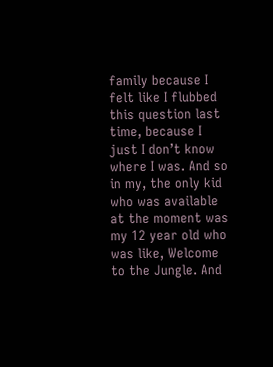family because I felt like I flubbed this question last time, because I just I don’t know where I was. And so in my, the only kid who was available at the moment was my 12 year old who was like, Welcome to the Jungle. And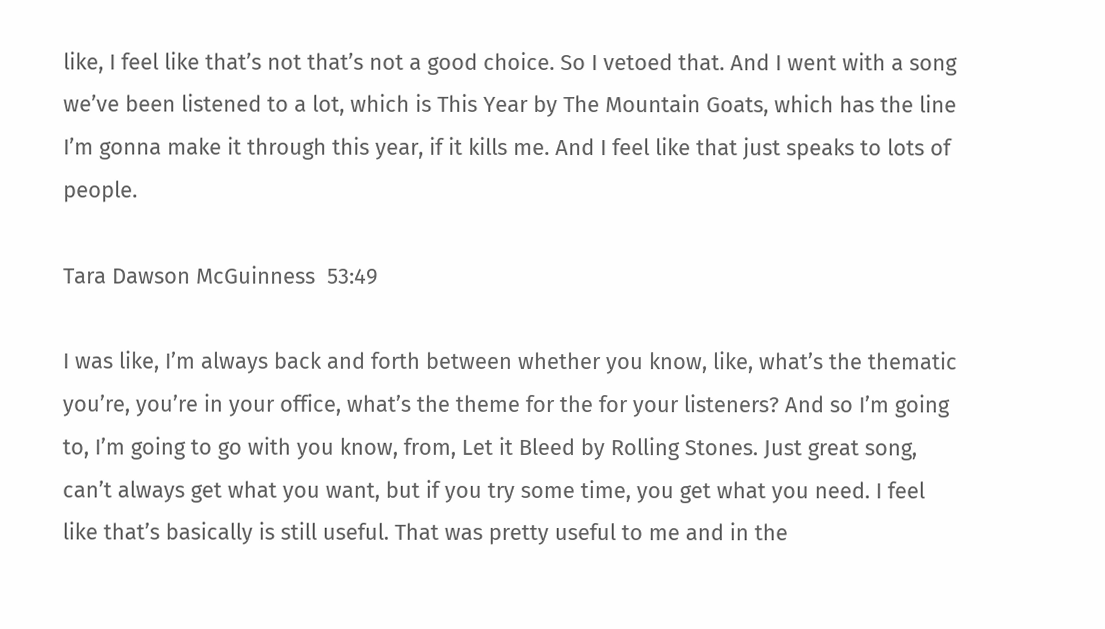like, I feel like that’s not that’s not a good choice. So I vetoed that. And I went with a song we’ve been listened to a lot, which is This Year by The Mountain Goats, which has the line I’m gonna make it through this year, if it kills me. And I feel like that just speaks to lots of people.

Tara Dawson McGuinness  53:49

I was like, I’m always back and forth between whether you know, like, what’s the thematic you’re, you’re in your office, what’s the theme for the for your listeners? And so I’m going to, I’m going to go with you know, from, Let it Bleed by Rolling Stones. Just great song, can’t always get what you want, but if you try some time, you get what you need. I feel like that’s basically is still useful. That was pretty useful to me and in the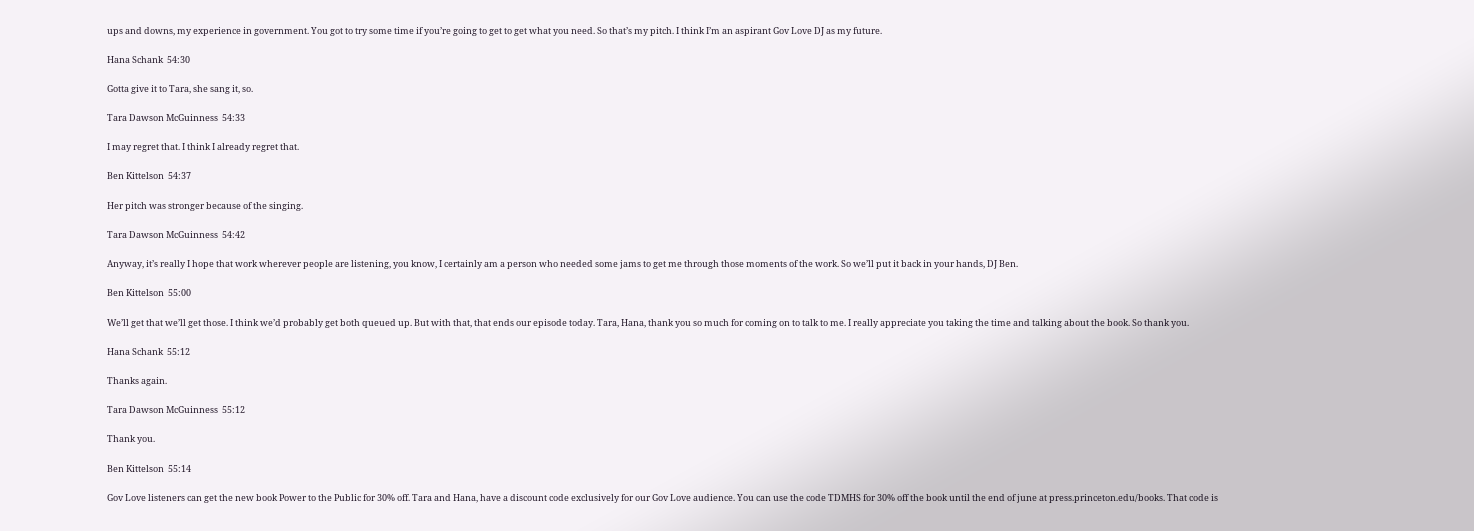ups and downs, my experience in government. You got to try some time if you’re going to get to get what you need. So that’s my pitch. I think I’m an aspirant Gov Love DJ as my future.

Hana Schank  54:30

Gotta give it to Tara, she sang it, so.

Tara Dawson McGuinness  54:33

I may regret that. I think I already regret that.

Ben Kittelson  54:37

Her pitch was stronger because of the singing.

Tara Dawson McGuinness  54:42

Anyway, it’s really I hope that work wherever people are listening, you know, I certainly am a person who needed some jams to get me through those moments of the work. So we’ll put it back in your hands, DJ Ben.

Ben Kittelson  55:00

We’ll get that we’ll get those. I think we’d probably get both queued up. But with that, that ends our episode today. Tara, Hana, thank you so much for coming on to talk to me. I really appreciate you taking the time and talking about the book. So thank you.

Hana Schank  55:12

Thanks again.

Tara Dawson McGuinness  55:12

Thank you.

Ben Kittelson  55:14

Gov Love listeners can get the new book Power to the Public for 30% off. Tara and Hana, have a discount code exclusively for our Gov Love audience. You can use the code TDMHS for 30% off the book until the end of june at press.princeton.edu/books. That code is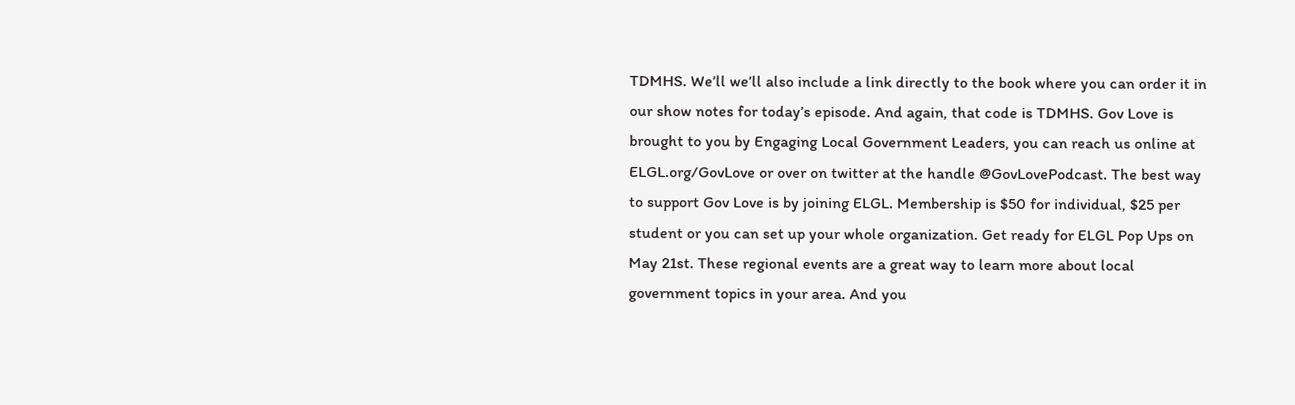TDMHS. We’ll we’ll also include a link directly to the book where you can order it in our show notes for today’s episode. And again, that code is TDMHS. Gov Love is brought to you by Engaging Local Government Leaders, you can reach us online at ELGL.org/GovLove or over on twitter at the handle @GovLovePodcast. The best way to support Gov Love is by joining ELGL. Membership is $50 for individual, $25 per student or you can set up your whole organization. Get ready for ELGL Pop Ups on May 21st. These regional events are a great way to learn more about local government topics in your area. And you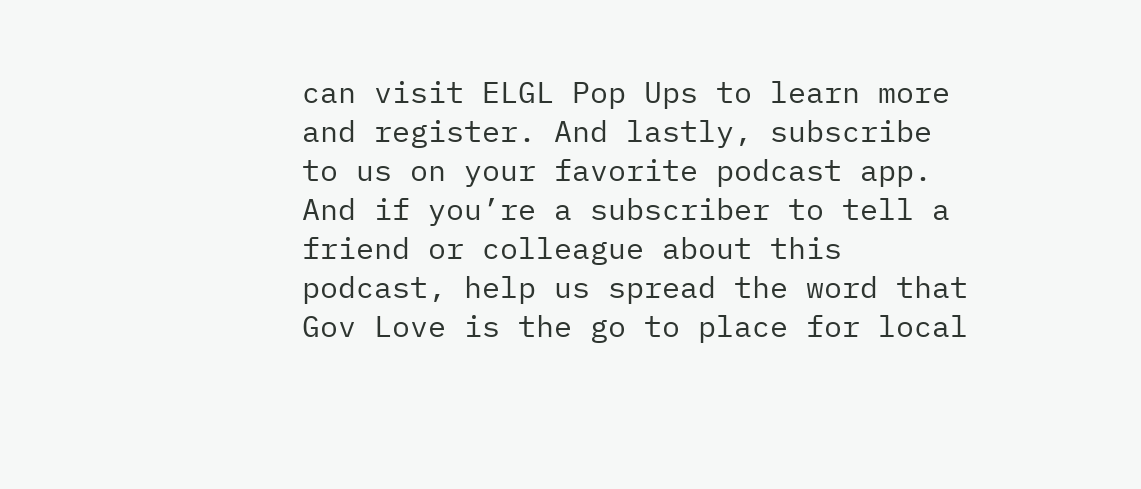can visit ELGL Pop Ups to learn more and register. And lastly, subscribe to us on your favorite podcast app. And if you’re a subscriber to tell a friend or colleague about this podcast, help us spread the word that Gov Love is the go to place for local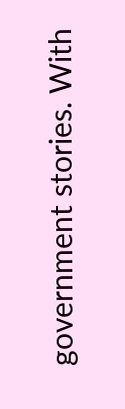government stories. With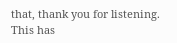that, thank you for listening. This has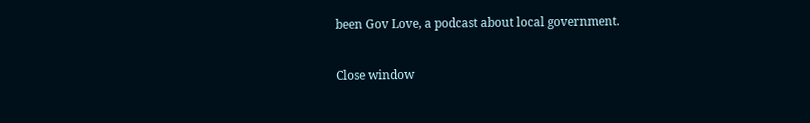been Gov Love, a podcast about local government.

Close window